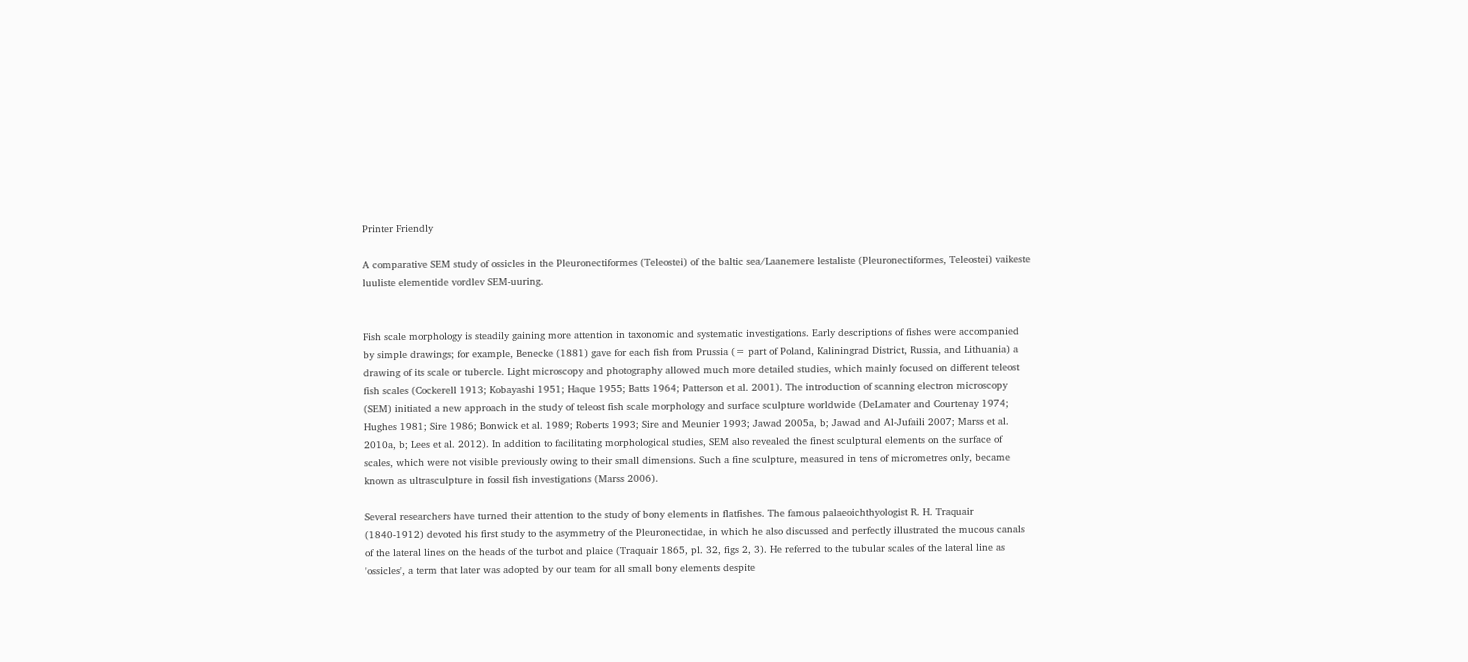Printer Friendly

A comparative SEM study of ossicles in the Pleuronectiformes (Teleostei) of the baltic sea/Laanemere lestaliste (Pleuronectiformes, Teleostei) vaikeste luuliste elementide vordlev SEM-uuring.


Fish scale morphology is steadily gaining more attention in taxonomic and systematic investigations. Early descriptions of fishes were accompanied by simple drawings; for example, Benecke (1881) gave for each fish from Prussia (= part of Poland, Kaliningrad District, Russia, and Lithuania) a drawing of its scale or tubercle. Light microscopy and photography allowed much more detailed studies, which mainly focused on different teleost fish scales (Cockerell 1913; Kobayashi 1951; Haque 1955; Batts 1964; Patterson et al. 2001). The introduction of scanning electron microscopy (SEM) initiated a new approach in the study of teleost fish scale morphology and surface sculpture worldwide (DeLamater and Courtenay 1974; Hughes 1981; Sire 1986; Bonwick et al. 1989; Roberts 1993; Sire and Meunier 1993; Jawad 2005a, b; Jawad and Al-Jufaili 2007; Marss et al. 2010a, b; Lees et al. 2012). In addition to facilitating morphological studies, SEM also revealed the finest sculptural elements on the surface of scales, which were not visible previously owing to their small dimensions. Such a fine sculpture, measured in tens of micrometres only, became known as ultrasculpture in fossil fish investigations (Marss 2006).

Several researchers have turned their attention to the study of bony elements in flatfishes. The famous palaeoichthyologist R. H. Traquair (1840-1912) devoted his first study to the asymmetry of the Pleuronectidae, in which he also discussed and perfectly illustrated the mucous canals of the lateral lines on the heads of the turbot and plaice (Traquair 1865, pl. 32, figs 2, 3). He referred to the tubular scales of the lateral line as 'ossicles', a term that later was adopted by our team for all small bony elements despite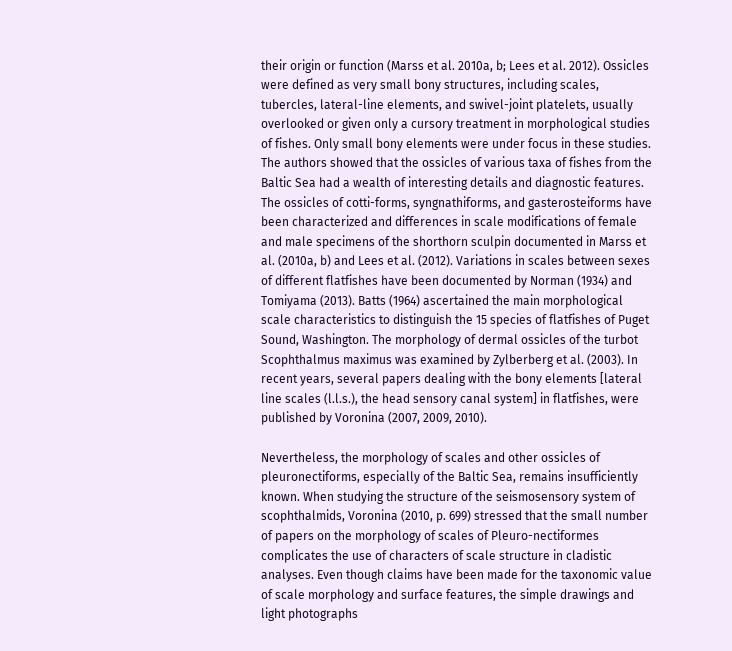their origin or function (Marss et al. 2010a, b; Lees et al. 2012). Ossicles were defined as very small bony structures, including scales, tubercles, lateral-line elements, and swivel-joint platelets, usually overlooked or given only a cursory treatment in morphological studies of fishes. Only small bony elements were under focus in these studies. The authors showed that the ossicles of various taxa of fishes from the Baltic Sea had a wealth of interesting details and diagnostic features. The ossicles of cotti-forms, syngnathiforms, and gasterosteiforms have been characterized and differences in scale modifications of female and male specimens of the shorthorn sculpin documented in Marss et al. (2010a, b) and Lees et al. (2012). Variations in scales between sexes of different flatfishes have been documented by Norman (1934) and Tomiyama (2013). Batts (1964) ascertained the main morphological scale characteristics to distinguish the 15 species of flatfishes of Puget Sound, Washington. The morphology of dermal ossicles of the turbot Scophthalmus maximus was examined by Zylberberg et al. (2003). In recent years, several papers dealing with the bony elements [lateral line scales (l.l.s.), the head sensory canal system] in flatfishes, were published by Voronina (2007, 2009, 2010).

Nevertheless, the morphology of scales and other ossicles of pleuronectiforms, especially of the Baltic Sea, remains insufficiently known. When studying the structure of the seismosensory system of scophthalmids, Voronina (2010, p. 699) stressed that the small number of papers on the morphology of scales of Pleuro-nectiformes complicates the use of characters of scale structure in cladistic analyses. Even though claims have been made for the taxonomic value of scale morphology and surface features, the simple drawings and light photographs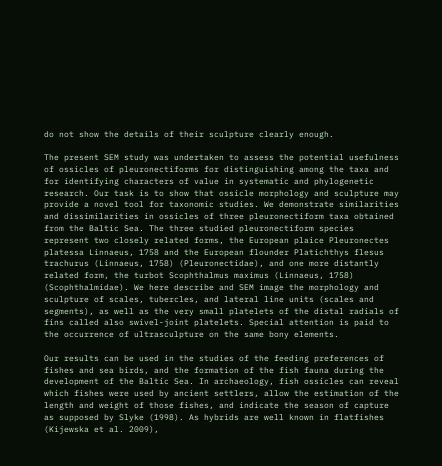do not show the details of their sculpture clearly enough.

The present SEM study was undertaken to assess the potential usefulness of ossicles of pleuronectiforms for distinguishing among the taxa and for identifying characters of value in systematic and phylogenetic research. Our task is to show that ossicle morphology and sculpture may provide a novel tool for taxonomic studies. We demonstrate similarities and dissimilarities in ossicles of three pleuronectiform taxa obtained from the Baltic Sea. The three studied pleuronectiform species represent two closely related forms, the European plaice Pleuronectes platessa Linnaeus, 1758 and the European flounder Platichthys flesus trachurus (Linnaeus, 1758) (Pleuronectidae), and one more distantly related form, the turbot Scophthalmus maximus (Linnaeus, 1758) (Scophthalmidae). We here describe and SEM image the morphology and sculpture of scales, tubercles, and lateral line units (scales and segments), as well as the very small platelets of the distal radials of fins called also swivel-joint platelets. Special attention is paid to the occurrence of ultrasculpture on the same bony elements.

Our results can be used in the studies of the feeding preferences of fishes and sea birds, and the formation of the fish fauna during the development of the Baltic Sea. In archaeology, fish ossicles can reveal which fishes were used by ancient settlers, allow the estimation of the length and weight of those fishes, and indicate the season of capture as supposed by Slyke (1998). As hybrids are well known in flatfishes (Kijewska et al. 2009),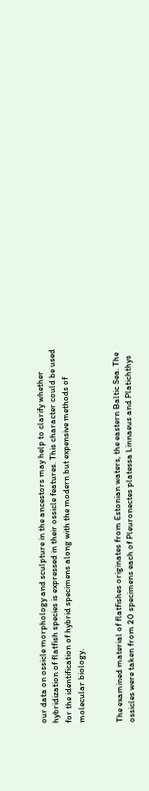our data on ossicle morphology and sculpture in the ancestors may help to clarify whether hybridization of flatfish species is expressed in their ossicle features. This character could be used for the identification of hybrid specimens along with the modern but expensive methods of molecular biology.


The examined material of flatfishes originates from Estonian waters, the eastern Baltic Sea. The ossicles were taken from 20 specimens each of Pleuronectes platessa Linnaeus and Platichthys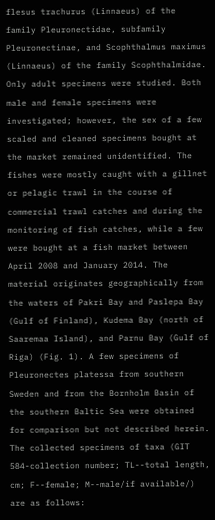flesus trachurus (Linnaeus) of the family Pleuronectidae, subfamily Pleuronectinae, and Scophthalmus maximus (Linnaeus) of the family Scophthalmidae. Only adult specimens were studied. Both male and female specimens were investigated; however, the sex of a few scaled and cleaned specimens bought at the market remained unidentified. The fishes were mostly caught with a gillnet or pelagic trawl in the course of commercial trawl catches and during the monitoring of fish catches, while a few were bought at a fish market between April 2008 and January 2014. The material originates geographically from the waters of Pakri Bay and Paslepa Bay (Gulf of Finland), Kudema Bay (north of Saaremaa Island), and Parnu Bay (Gulf of Riga) (Fig. 1). A few specimens of Pleuronectes platessa from southern Sweden and from the Bornholm Basin of the southern Baltic Sea were obtained for comparison but not described herein. The collected specimens of taxa (GIT 584-collection number; TL--total length, cm; F--female; M--male/if available/) are as follows: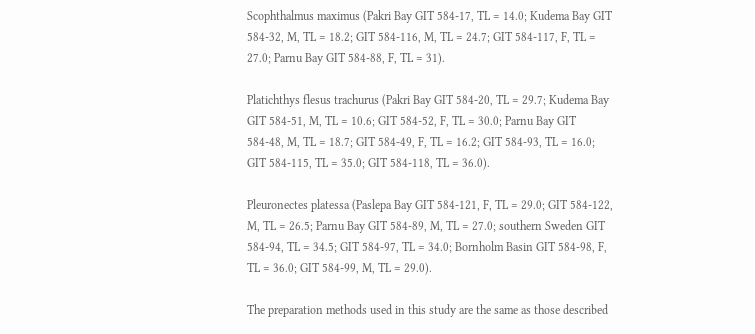Scophthalmus maximus (Pakri Bay GIT 584-17, TL = 14.0; Kudema Bay GIT 584-32, M, TL = 18.2; GIT 584-116, M, TL = 24.7; GIT 584-117, F, TL = 27.0; Parnu Bay GIT 584-88, F, TL = 31).

Platichthys flesus trachurus (Pakri Bay GIT 584-20, TL = 29.7; Kudema Bay GIT 584-51, M, TL = 10.6; GIT 584-52, F, TL = 30.0; Parnu Bay GIT 584-48, M, TL = 18.7; GIT 584-49, F, TL = 16.2; GIT 584-93, TL = 16.0; GIT 584-115, TL = 35.0; GIT 584-118, TL = 36.0).

Pleuronectes platessa (Paslepa Bay GIT 584-121, F, TL = 29.0; GIT 584-122, M, TL = 26.5; Parnu Bay GIT 584-89, M, TL = 27.0; southern Sweden GIT 584-94, TL = 34.5; GIT 584-97, TL = 34.0; Bornholm Basin GIT 584-98, F, TL = 36.0; GIT 584-99, M, TL = 29.0).

The preparation methods used in this study are the same as those described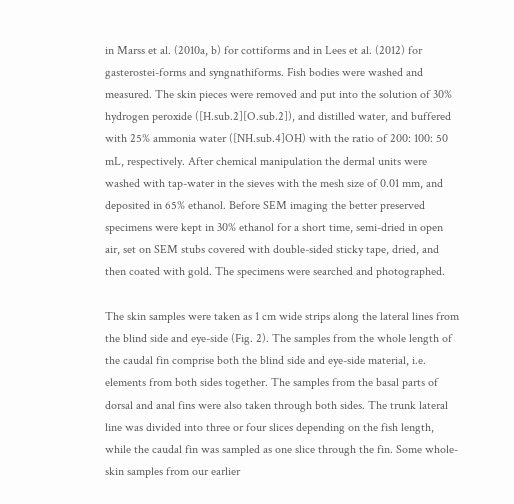in Marss et al. (2010a, b) for cottiforms and in Lees et al. (2012) for gasterostei-forms and syngnathiforms. Fish bodies were washed and measured. The skin pieces were removed and put into the solution of 30% hydrogen peroxide ([H.sub.2][O.sub.2]), and distilled water, and buffered with 25% ammonia water ([NH.sub.4]OH) with the ratio of 200: 100: 50 mL, respectively. After chemical manipulation the dermal units were washed with tap-water in the sieves with the mesh size of 0.01 mm, and deposited in 65% ethanol. Before SEM imaging the better preserved specimens were kept in 30% ethanol for a short time, semi-dried in open air, set on SEM stubs covered with double-sided sticky tape, dried, and then coated with gold. The specimens were searched and photographed.

The skin samples were taken as 1 cm wide strips along the lateral lines from the blind side and eye-side (Fig. 2). The samples from the whole length of the caudal fin comprise both the blind side and eye-side material, i.e. elements from both sides together. The samples from the basal parts of dorsal and anal fins were also taken through both sides. The trunk lateral line was divided into three or four slices depending on the fish length, while the caudal fin was sampled as one slice through the fin. Some whole-skin samples from our earlier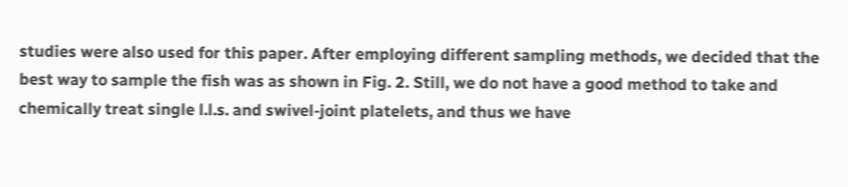studies were also used for this paper. After employing different sampling methods, we decided that the best way to sample the fish was as shown in Fig. 2. Still, we do not have a good method to take and chemically treat single l.l.s. and swivel-joint platelets, and thus we have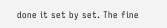done it set by set. The fine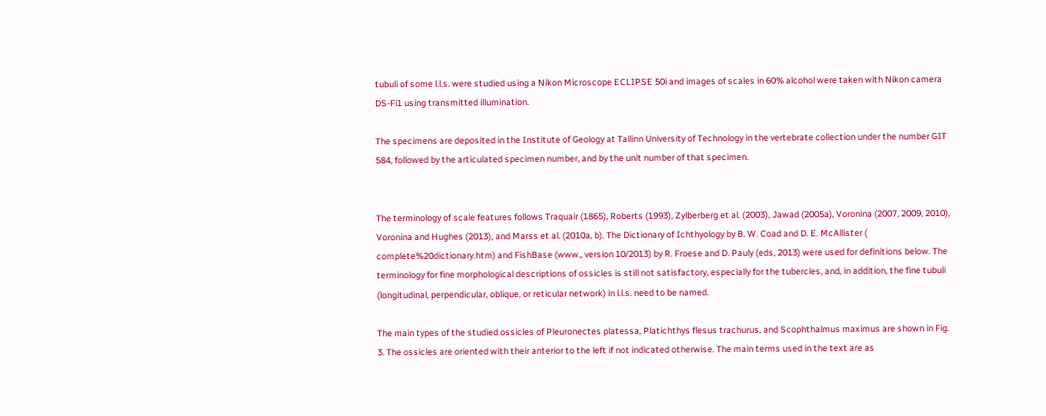tubuli of some l.l.s. were studied using a Nikon Microscope ECLIPSE 50i and images of scales in 60% alcohol were taken with Nikon camera DS-Fi1 using transmitted illumination.

The specimens are deposited in the Institute of Geology at Tallinn University of Technology in the vertebrate collection under the number GIT 584, followed by the articulated specimen number, and by the unit number of that specimen.


The terminology of scale features follows Traquair (1865), Roberts (1993), Zylberberg et al. (2003), Jawad (2005a), Voronina (2007, 2009, 2010), Voronina and Hughes (2013), and Marss et al. (2010a, b). The Dictionary of Ichthyology by B. W. Coad and D. E. McAllister ( complete%20dictionary.htm) and FishBase (www., version 10/2013) by R. Froese and D. Pauly (eds, 2013) were used for definitions below. The terminology for fine morphological descriptions of ossicles is still not satisfactory, especially for the tubercles, and, in addition, the fine tubuli (longitudinal, perpendicular, oblique, or reticular network) in l.l.s. need to be named.

The main types of the studied ossicles of Pleuronectes platessa, Platichthys flesus trachurus, and Scophthalmus maximus are shown in Fig. 3. The ossicles are oriented with their anterior to the left if not indicated otherwise. The main terms used in the text are as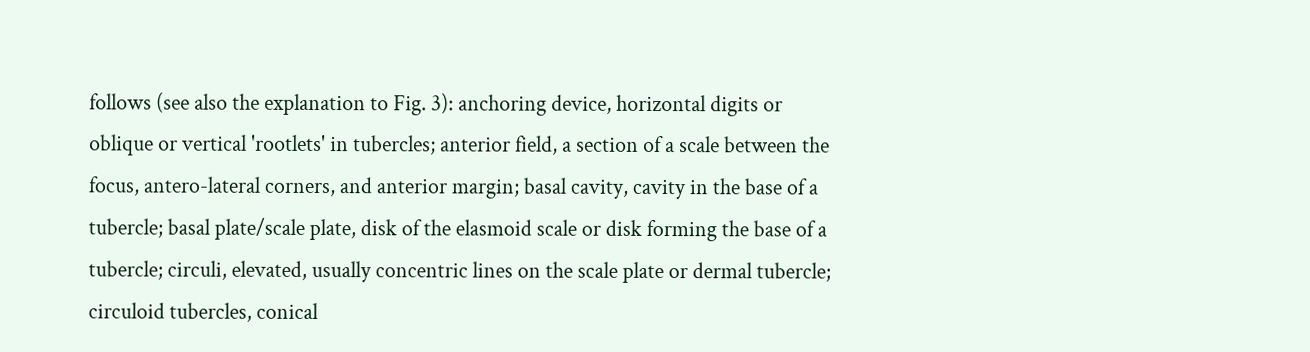follows (see also the explanation to Fig. 3): anchoring device, horizontal digits or oblique or vertical 'rootlets' in tubercles; anterior field, a section of a scale between the focus, antero-lateral corners, and anterior margin; basal cavity, cavity in the base of a tubercle; basal plate/scale plate, disk of the elasmoid scale or disk forming the base of a tubercle; circuli, elevated, usually concentric lines on the scale plate or dermal tubercle; circuloid tubercles, conical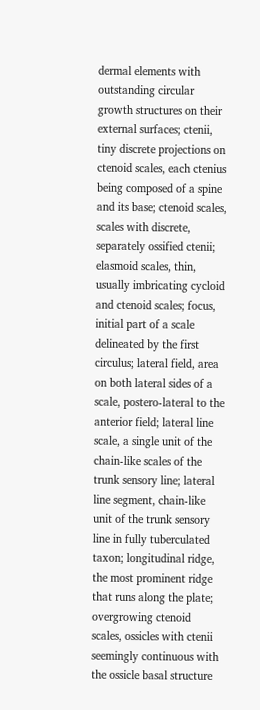dermal elements with outstanding circular growth structures on their external surfaces; ctenii, tiny discrete projections on ctenoid scales, each ctenius being composed of a spine and its base; ctenoid scales, scales with discrete, separately ossified ctenii; elasmoid scales, thin, usually imbricating cycloid and ctenoid scales; focus, initial part of a scale delineated by the first circulus; lateral field, area on both lateral sides of a scale, postero-lateral to the anterior field; lateral line scale, a single unit of the chain-like scales of the trunk sensory line; lateral line segment, chain-like unit of the trunk sensory line in fully tuberculated taxon; longitudinal ridge, the most prominent ridge that runs along the plate; overgrowing ctenoid scales, ossicles with ctenii seemingly continuous with the ossicle basal structure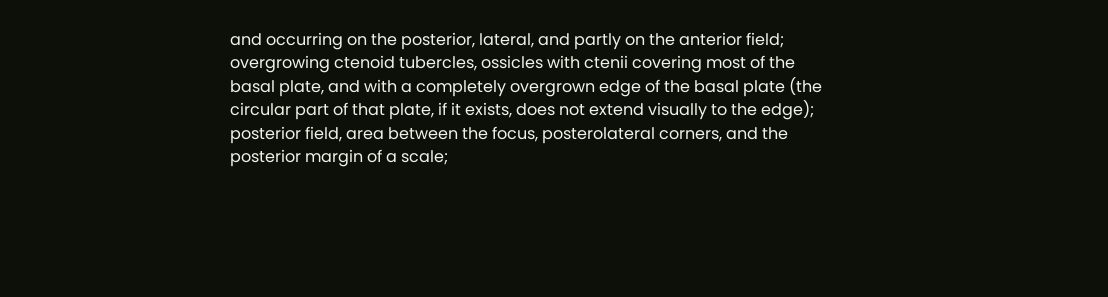and occurring on the posterior, lateral, and partly on the anterior field; overgrowing ctenoid tubercles, ossicles with ctenii covering most of the basal plate, and with a completely overgrown edge of the basal plate (the circular part of that plate, if it exists, does not extend visually to the edge); posterior field, area between the focus, posterolateral corners, and the posterior margin of a scale;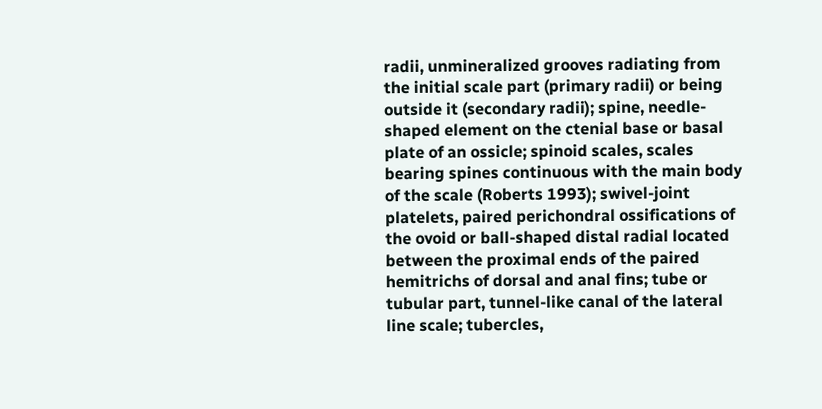radii, unmineralized grooves radiating from the initial scale part (primary radii) or being outside it (secondary radii); spine, needle-shaped element on the ctenial base or basal plate of an ossicle; spinoid scales, scales bearing spines continuous with the main body of the scale (Roberts 1993); swivel-joint platelets, paired perichondral ossifications of the ovoid or ball-shaped distal radial located between the proximal ends of the paired hemitrichs of dorsal and anal fins; tube or tubular part, tunnel-like canal of the lateral line scale; tubercles,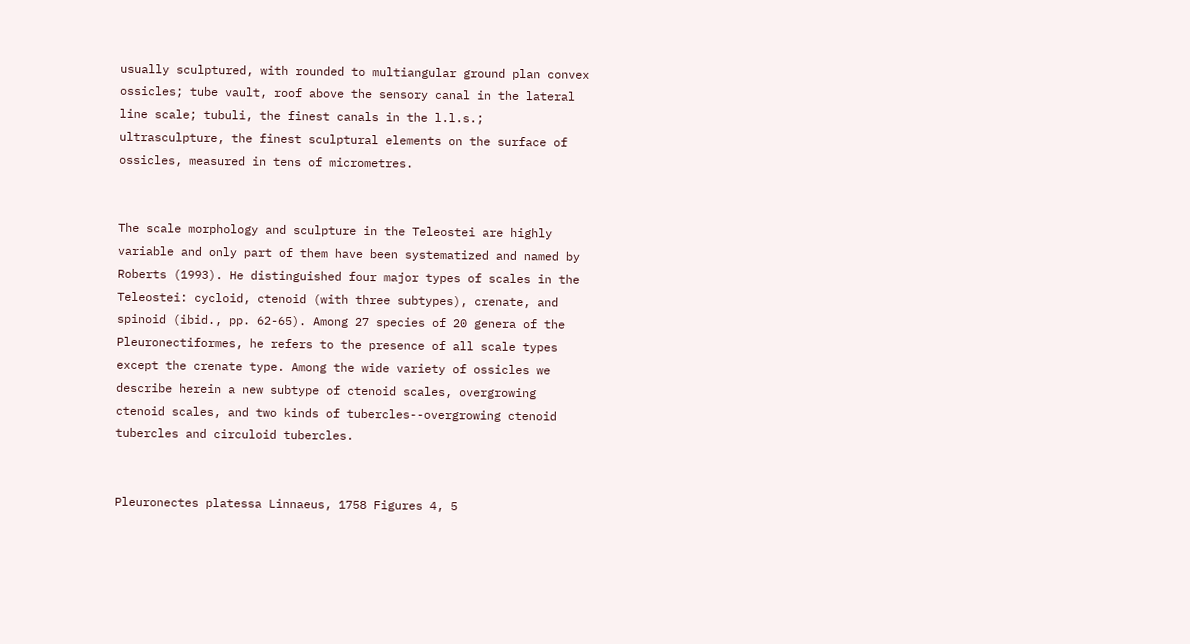usually sculptured, with rounded to multiangular ground plan convex ossicles; tube vault, roof above the sensory canal in the lateral line scale; tubuli, the finest canals in the l.l.s.; ultrasculpture, the finest sculptural elements on the surface of ossicles, measured in tens of micrometres.


The scale morphology and sculpture in the Teleostei are highly variable and only part of them have been systematized and named by Roberts (1993). He distinguished four major types of scales in the Teleostei: cycloid, ctenoid (with three subtypes), crenate, and spinoid (ibid., pp. 62-65). Among 27 species of 20 genera of the Pleuronectiformes, he refers to the presence of all scale types except the crenate type. Among the wide variety of ossicles we describe herein a new subtype of ctenoid scales, overgrowing ctenoid scales, and two kinds of tubercles--overgrowing ctenoid tubercles and circuloid tubercles.


Pleuronectes platessa Linnaeus, 1758 Figures 4, 5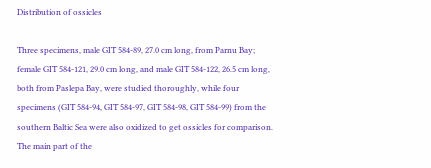Distribution of ossicles

Three specimens, male GIT 584-89, 27.0 cm long, from Parnu Bay; female GIT 584-121, 29.0 cm long, and male GIT 584-122, 26.5 cm long, both from Paslepa Bay, were studied thoroughly, while four specimens (GIT 584-94, GIT 584-97, GIT 584-98, GIT 584-99) from the southern Baltic Sea were also oxidized to get ossicles for comparison. The main part of the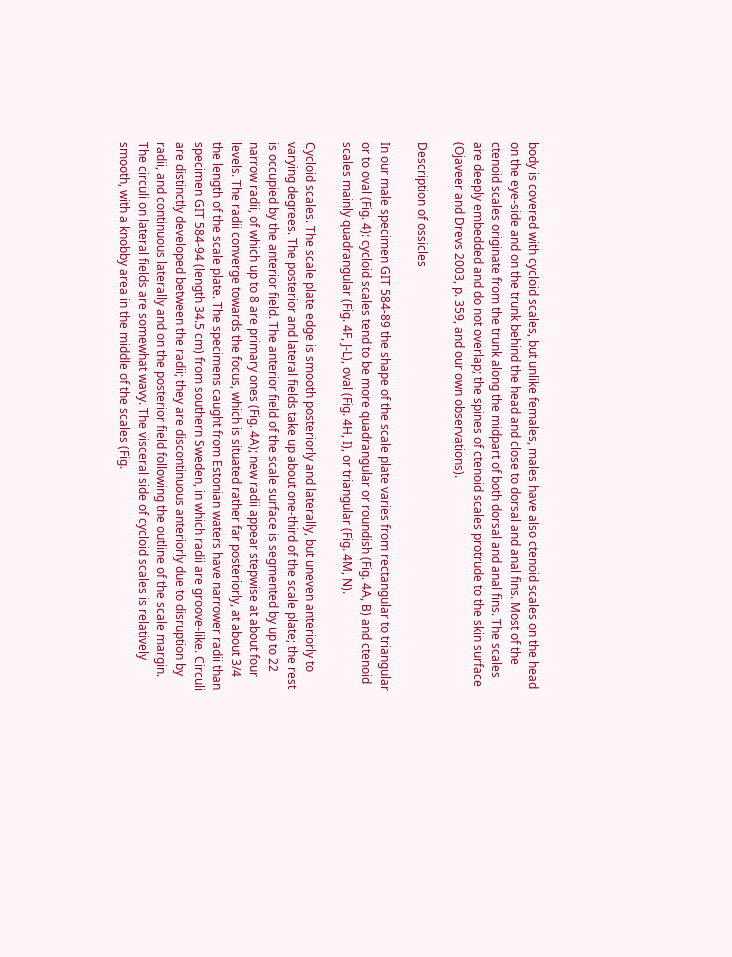body is covered with cycloid scales, but unlike females, males have also ctenoid scales on the head on the eye-side and on the trunk behind the head and close to dorsal and anal fins. Most of the ctenoid scales originate from the trunk along the midpart of both dorsal and anal fins. The scales are deeply embedded and do not overlap; the spines of ctenoid scales protrude to the skin surface (Ojaveer and Drevs 2003, p. 359, and our own observations).

Description of ossicles

In our male specimen GIT 584-89 the shape of the scale plate varies from rectangular to triangular or to oval (Fig. 4): cycloid scales tend to be more quadrangular or roundish (Fig. 4A, B) and ctenoid scales mainly quadrangular (Fig. 4F, J-L), oval (Fig. 4H, I), or triangular (Fig. 4M, N).

Cycloid scales. The scale plate edge is smooth posteriorly and laterally, but uneven anteriorly to varying degrees. The posterior and lateral fields take up about one-third of the scale plate; the rest is occupied by the anterior field. The anterior field of the scale surface is segmented by up to 22 narrow radii, of which up to 8 are primary ones (Fig. 4A); new radii appear stepwise at about four levels. The radii converge towards the focus, which is situated rather far posteriorly, at about 3/4 the length of the scale plate. The specimens caught from Estonian waters have narrower radii than specimen GIT 584-94 (length 34.5 cm) from southern Sweden, in which radii are groove-like. Circuli are distinctly developed between the radii; they are discontinuous anteriorly due to disruption by radii, and continuous laterally and on the posterior field following the outline of the scale margin. The circuli on lateral fields are somewhat wavy. The visceral side of cycloid scales is relatively smooth, with a knobby area in the middle of the scales (Fig.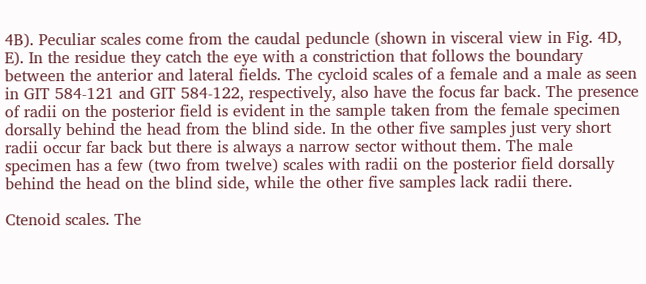4B). Peculiar scales come from the caudal peduncle (shown in visceral view in Fig. 4D, E). In the residue they catch the eye with a constriction that follows the boundary between the anterior and lateral fields. The cycloid scales of a female and a male as seen in GIT 584-121 and GIT 584-122, respectively, also have the focus far back. The presence of radii on the posterior field is evident in the sample taken from the female specimen dorsally behind the head from the blind side. In the other five samples just very short radii occur far back but there is always a narrow sector without them. The male specimen has a few (two from twelve) scales with radii on the posterior field dorsally behind the head on the blind side, while the other five samples lack radii there.

Ctenoid scales. The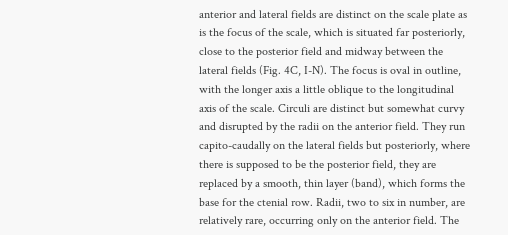anterior and lateral fields are distinct on the scale plate as is the focus of the scale, which is situated far posteriorly, close to the posterior field and midway between the lateral fields (Fig. 4C, I-N). The focus is oval in outline, with the longer axis a little oblique to the longitudinal axis of the scale. Circuli are distinct but somewhat curvy and disrupted by the radii on the anterior field. They run capito-caudally on the lateral fields but posteriorly, where there is supposed to be the posterior field, they are replaced by a smooth, thin layer (band), which forms the base for the ctenial row. Radii, two to six in number, are relatively rare, occurring only on the anterior field. The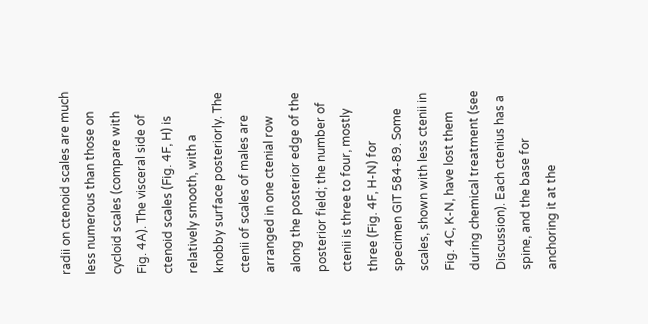radii on ctenoid scales are much less numerous than those on cycloid scales (compare with Fig. 4A). The visceral side of ctenoid scales (Fig. 4F, H) is relatively smooth, with a knobby surface posteriorly. The ctenii of scales of males are arranged in one ctenial row along the posterior edge of the posterior field; the number of ctenii is three to four, mostly three (Fig. 4F, H-N) for specimen GIT 584-89. Some scales, shown with less ctenii in Fig. 4C, K-N, have lost them during chemical treatment (see Discussion). Each ctenius has a spine, and the base for anchoring it at the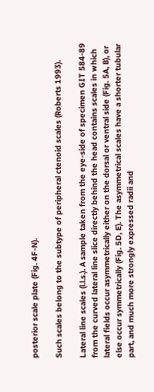posterior scale plate (Fig. 4F-N).

Such scales belong to the subtype of peripheral ctenoid scales (Roberts 1993).

Lateral line scales (l.l.s.). A sample taken from the eye-side of specimen GIT 584-89 from the curved lateral line slice directly behind the head contains scales in which lateral fields occur asymmetrically either on the dorsal or ventral side (Fig. 5A, B), or else occur symmetrically (Fig. 5D, E). The asymmetrical scales have a shorter tubular part, and much more strongly expressed radii and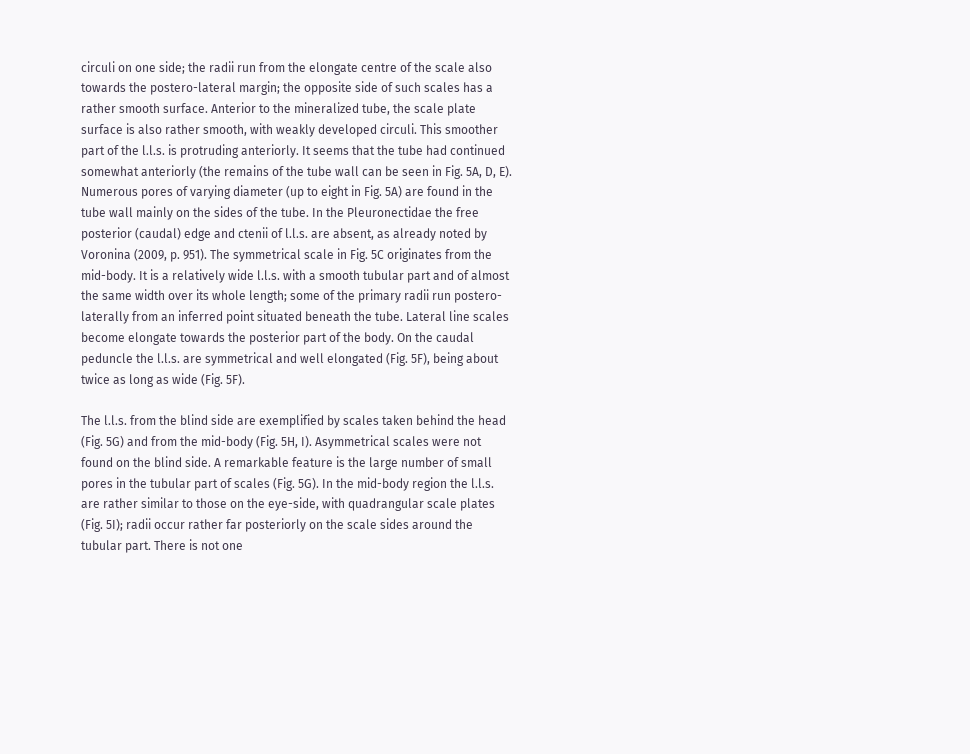circuli on one side; the radii run from the elongate centre of the scale also towards the postero-lateral margin; the opposite side of such scales has a rather smooth surface. Anterior to the mineralized tube, the scale plate surface is also rather smooth, with weakly developed circuli. This smoother part of the l.l.s. is protruding anteriorly. It seems that the tube had continued somewhat anteriorly (the remains of the tube wall can be seen in Fig. 5A, D, E). Numerous pores of varying diameter (up to eight in Fig. 5A) are found in the tube wall mainly on the sides of the tube. In the Pleuronectidae the free posterior (caudal) edge and ctenii of l.l.s. are absent, as already noted by Voronina (2009, p. 951). The symmetrical scale in Fig. 5C originates from the mid-body. It is a relatively wide l.l.s. with a smooth tubular part and of almost the same width over its whole length; some of the primary radii run postero-laterally from an inferred point situated beneath the tube. Lateral line scales become elongate towards the posterior part of the body. On the caudal peduncle the l.l.s. are symmetrical and well elongated (Fig. 5F), being about twice as long as wide (Fig. 5F).

The l.l.s. from the blind side are exemplified by scales taken behind the head (Fig. 5G) and from the mid-body (Fig. 5H, I). Asymmetrical scales were not found on the blind side. A remarkable feature is the large number of small pores in the tubular part of scales (Fig. 5G). In the mid-body region the l.l.s. are rather similar to those on the eye-side, with quadrangular scale plates (Fig. 5I); radii occur rather far posteriorly on the scale sides around the tubular part. There is not one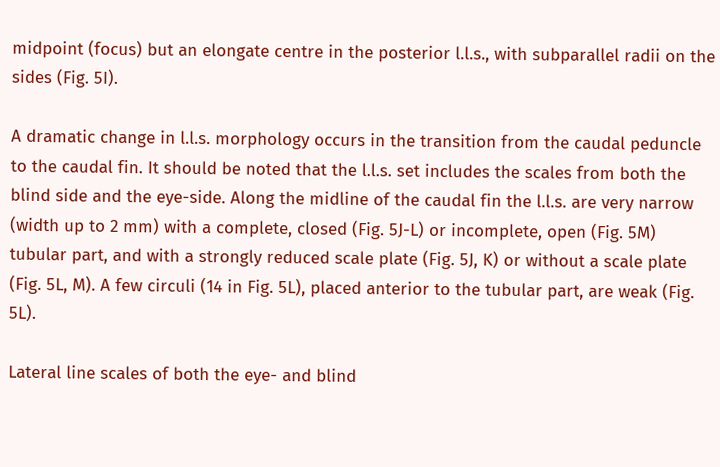midpoint (focus) but an elongate centre in the posterior l.l.s., with subparallel radii on the sides (Fig. 5I).

A dramatic change in l.l.s. morphology occurs in the transition from the caudal peduncle to the caudal fin. It should be noted that the l.l.s. set includes the scales from both the blind side and the eye-side. Along the midline of the caudal fin the l.l.s. are very narrow (width up to 2 mm) with a complete, closed (Fig. 5J-L) or incomplete, open (Fig. 5M) tubular part, and with a strongly reduced scale plate (Fig. 5J, K) or without a scale plate (Fig. 5L, M). A few circuli (14 in Fig. 5L), placed anterior to the tubular part, are weak (Fig. 5L).

Lateral line scales of both the eye- and blind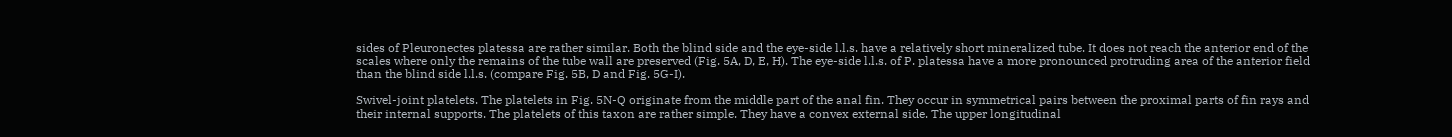sides of Pleuronectes platessa are rather similar. Both the blind side and the eye-side l.l.s. have a relatively short mineralized tube. It does not reach the anterior end of the scales where only the remains of the tube wall are preserved (Fig. 5A, D, E, H). The eye-side l.l.s. of P. platessa have a more pronounced protruding area of the anterior field than the blind side l.l.s. (compare Fig. 5B, D and Fig. 5G-I).

Swivel-joint platelets. The platelets in Fig. 5N-Q originate from the middle part of the anal fin. They occur in symmetrical pairs between the proximal parts of fin rays and their internal supports. The platelets of this taxon are rather simple. They have a convex external side. The upper longitudinal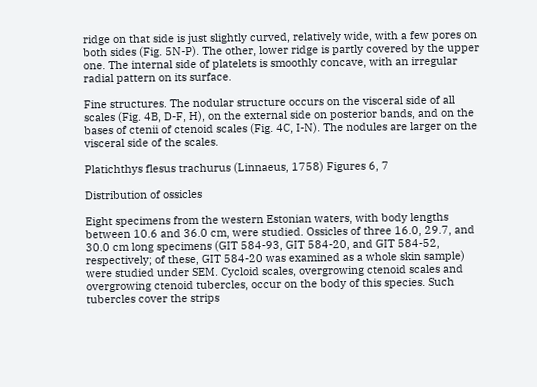ridge on that side is just slightly curved, relatively wide, with a few pores on both sides (Fig. 5N-P). The other, lower ridge is partly covered by the upper one. The internal side of platelets is smoothly concave, with an irregular radial pattern on its surface.

Fine structures. The nodular structure occurs on the visceral side of all scales (Fig. 4B, D-F, H), on the external side on posterior bands, and on the bases of ctenii of ctenoid scales (Fig. 4C, I-N). The nodules are larger on the visceral side of the scales.

Platichthys flesus trachurus (Linnaeus, 1758) Figures 6, 7

Distribution of ossicles

Eight specimens from the western Estonian waters, with body lengths between 10.6 and 36.0 cm, were studied. Ossicles of three 16.0, 29.7, and 30.0 cm long specimens (GIT 584-93, GIT 584-20, and GIT 584-52, respectively; of these, GIT 584-20 was examined as a whole skin sample) were studied under SEM. Cycloid scales, overgrowing ctenoid scales and overgrowing ctenoid tubercles, occur on the body of this species. Such tubercles cover the strips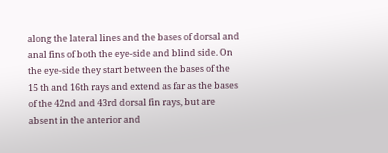along the lateral lines and the bases of dorsal and anal fins of both the eye-side and blind side. On the eye-side they start between the bases of the 15 th and 16th rays and extend as far as the bases of the 42nd and 43rd dorsal fin rays, but are absent in the anterior and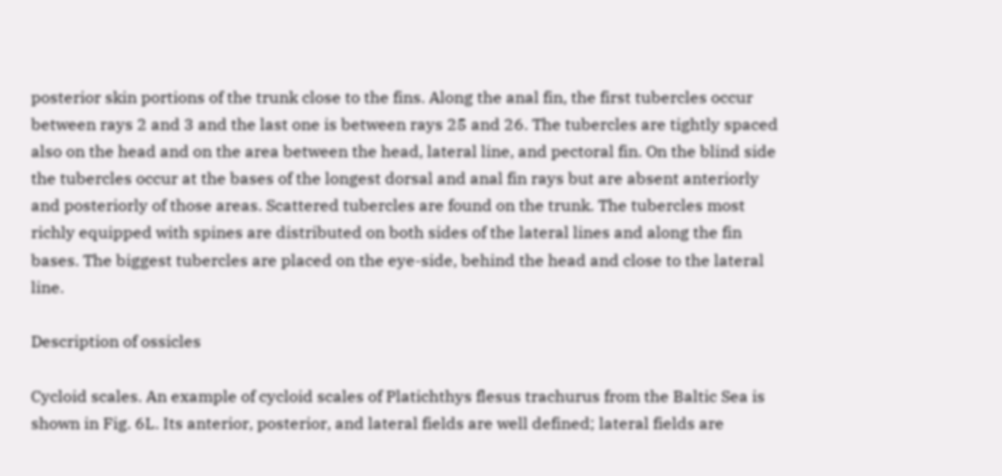posterior skin portions of the trunk close to the fins. Along the anal fin, the first tubercles occur between rays 2 and 3 and the last one is between rays 25 and 26. The tubercles are tightly spaced also on the head and on the area between the head, lateral line, and pectoral fin. On the blind side the tubercles occur at the bases of the longest dorsal and anal fin rays but are absent anteriorly and posteriorly of those areas. Scattered tubercles are found on the trunk. The tubercles most richly equipped with spines are distributed on both sides of the lateral lines and along the fin bases. The biggest tubercles are placed on the eye-side, behind the head and close to the lateral line.

Description of ossicles

Cycloid scales. An example of cycloid scales of Platichthys flesus trachurus from the Baltic Sea is shown in Fig. 6L. Its anterior, posterior, and lateral fields are well defined; lateral fields are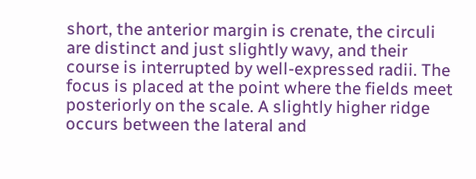short, the anterior margin is crenate, the circuli are distinct and just slightly wavy, and their course is interrupted by well-expressed radii. The focus is placed at the point where the fields meet posteriorly on the scale. A slightly higher ridge occurs between the lateral and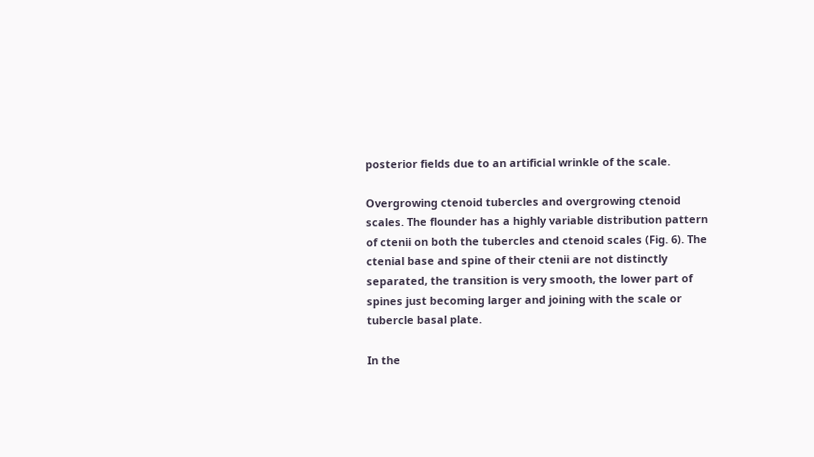posterior fields due to an artificial wrinkle of the scale.

Overgrowing ctenoid tubercles and overgrowing ctenoid scales. The flounder has a highly variable distribution pattern of ctenii on both the tubercles and ctenoid scales (Fig. 6). The ctenial base and spine of their ctenii are not distinctly separated, the transition is very smooth, the lower part of spines just becoming larger and joining with the scale or tubercle basal plate.

In the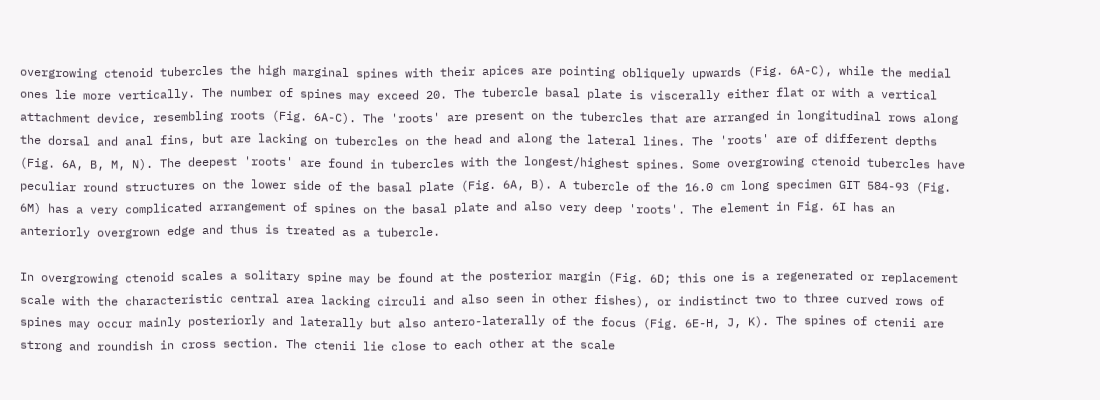overgrowing ctenoid tubercles the high marginal spines with their apices are pointing obliquely upwards (Fig. 6A-C), while the medial ones lie more vertically. The number of spines may exceed 20. The tubercle basal plate is viscerally either flat or with a vertical attachment device, resembling roots (Fig. 6A-C). The 'roots' are present on the tubercles that are arranged in longitudinal rows along the dorsal and anal fins, but are lacking on tubercles on the head and along the lateral lines. The 'roots' are of different depths (Fig. 6A, B, M, N). The deepest 'roots' are found in tubercles with the longest/highest spines. Some overgrowing ctenoid tubercles have peculiar round structures on the lower side of the basal plate (Fig. 6A, B). A tubercle of the 16.0 cm long specimen GIT 584-93 (Fig. 6M) has a very complicated arrangement of spines on the basal plate and also very deep 'roots'. The element in Fig. 6I has an anteriorly overgrown edge and thus is treated as a tubercle.

In overgrowing ctenoid scales a solitary spine may be found at the posterior margin (Fig. 6D; this one is a regenerated or replacement scale with the characteristic central area lacking circuli and also seen in other fishes), or indistinct two to three curved rows of spines may occur mainly posteriorly and laterally but also antero-laterally of the focus (Fig. 6E-H, J, K). The spines of ctenii are strong and roundish in cross section. The ctenii lie close to each other at the scale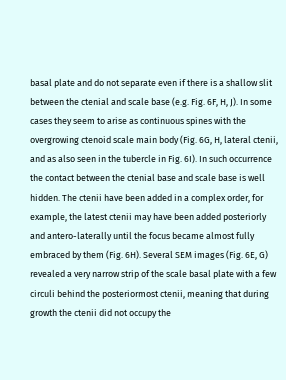basal plate and do not separate even if there is a shallow slit between the ctenial and scale base (e.g. Fig. 6F, H, J). In some cases they seem to arise as continuous spines with the overgrowing ctenoid scale main body (Fig. 6G, H, lateral ctenii, and as also seen in the tubercle in Fig. 6I). In such occurrence the contact between the ctenial base and scale base is well hidden. The ctenii have been added in a complex order, for example, the latest ctenii may have been added posteriorly and antero-laterally until the focus became almost fully embraced by them (Fig. 6H). Several SEM images (Fig. 6E, G) revealed a very narrow strip of the scale basal plate with a few circuli behind the posteriormost ctenii, meaning that during growth the ctenii did not occupy the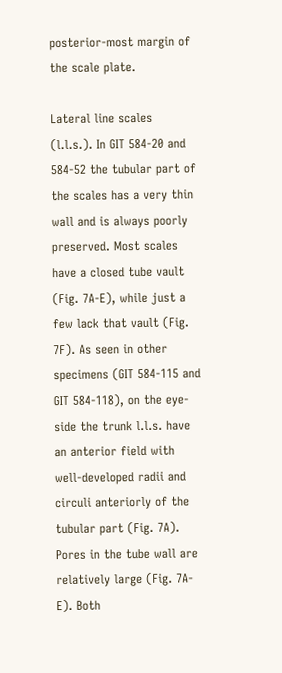posterior-most margin of the scale plate.

Lateral line scales (l.l.s.). In GIT 584-20 and 584-52 the tubular part of the scales has a very thin wall and is always poorly preserved. Most scales have a closed tube vault (Fig. 7A-E), while just a few lack that vault (Fig. 7F). As seen in other specimens (GIT 584-115 and GIT 584-118), on the eye-side the trunk l.l.s. have an anterior field with well-developed radii and circuli anteriorly of the tubular part (Fig. 7A). Pores in the tube wall are relatively large (Fig. 7A-E). Both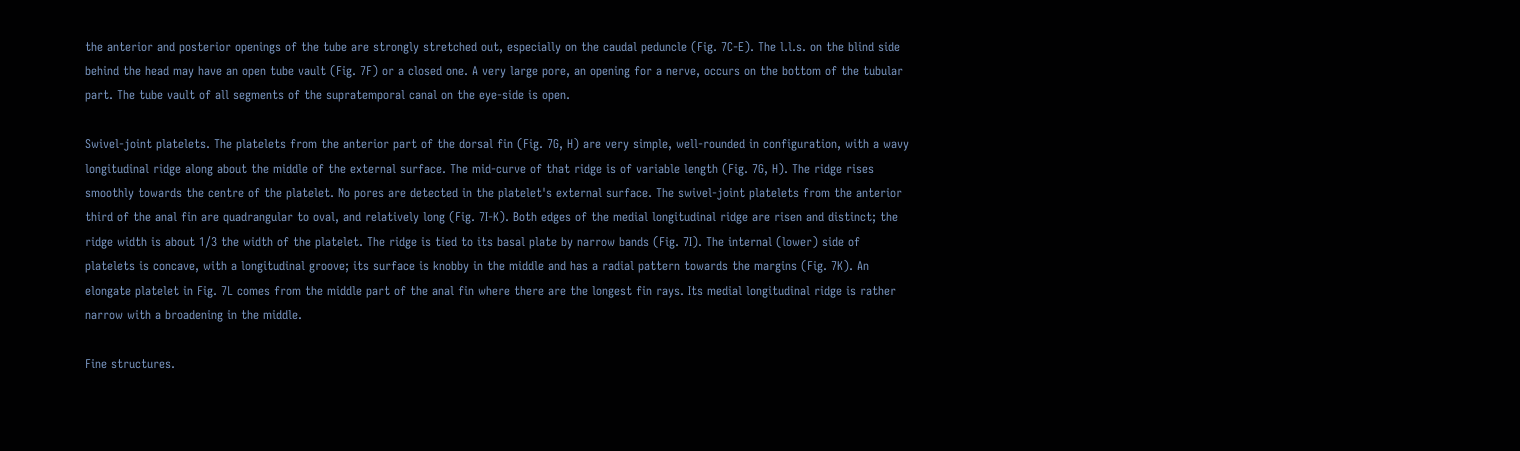the anterior and posterior openings of the tube are strongly stretched out, especially on the caudal peduncle (Fig. 7C-E). The l.l.s. on the blind side behind the head may have an open tube vault (Fig. 7F) or a closed one. A very large pore, an opening for a nerve, occurs on the bottom of the tubular part. The tube vault of all segments of the supratemporal canal on the eye-side is open.

Swivel-joint platelets. The platelets from the anterior part of the dorsal fin (Fig. 7G, H) are very simple, well-rounded in configuration, with a wavy longitudinal ridge along about the middle of the external surface. The mid-curve of that ridge is of variable length (Fig. 7G, H). The ridge rises smoothly towards the centre of the platelet. No pores are detected in the platelet's external surface. The swivel-joint platelets from the anterior third of the anal fin are quadrangular to oval, and relatively long (Fig. 7I-K). Both edges of the medial longitudinal ridge are risen and distinct; the ridge width is about 1/3 the width of the platelet. The ridge is tied to its basal plate by narrow bands (Fig. 7I). The internal (lower) side of platelets is concave, with a longitudinal groove; its surface is knobby in the middle and has a radial pattern towards the margins (Fig. 7K). An elongate platelet in Fig. 7L comes from the middle part of the anal fin where there are the longest fin rays. Its medial longitudinal ridge is rather narrow with a broadening in the middle.

Fine structures.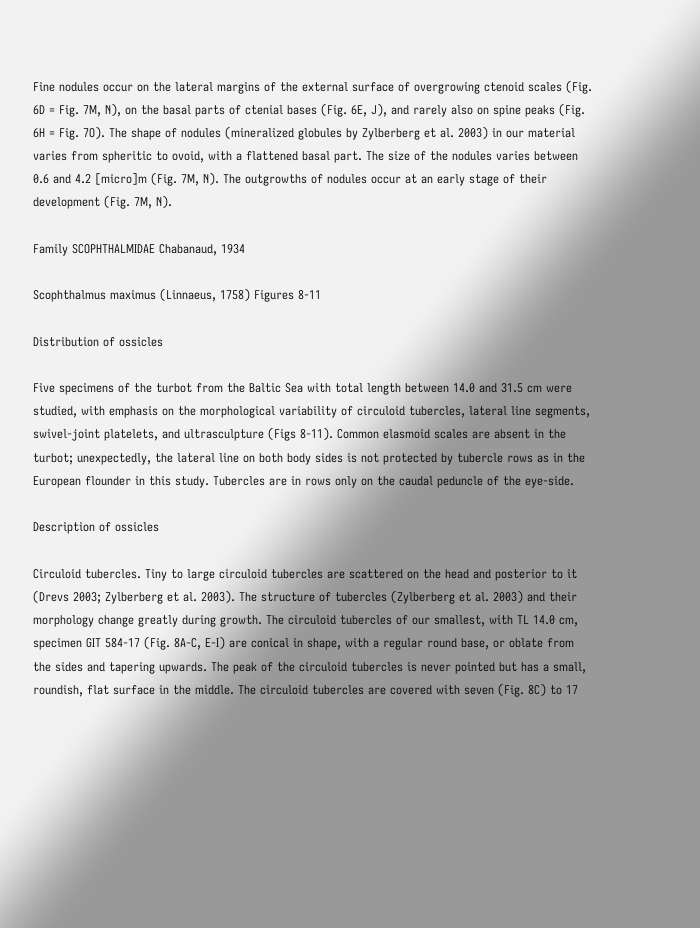Fine nodules occur on the lateral margins of the external surface of overgrowing ctenoid scales (Fig. 6D = Fig. 7M, N), on the basal parts of ctenial bases (Fig. 6E, J), and rarely also on spine peaks (Fig. 6H = Fig. 7O). The shape of nodules (mineralized globules by Zylberberg et al. 2003) in our material varies from spheritic to ovoid, with a flattened basal part. The size of the nodules varies between 0.6 and 4.2 [micro]m (Fig. 7M, N). The outgrowths of nodules occur at an early stage of their development (Fig. 7M, N).

Family SCOPHTHALMIDAE Chabanaud, 1934

Scophthalmus maximus (Linnaeus, 1758) Figures 8-11

Distribution of ossicles

Five specimens of the turbot from the Baltic Sea with total length between 14.0 and 31.5 cm were studied, with emphasis on the morphological variability of circuloid tubercles, lateral line segments, swivel-joint platelets, and ultrasculpture (Figs 8-11). Common elasmoid scales are absent in the turbot; unexpectedly, the lateral line on both body sides is not protected by tubercle rows as in the European flounder in this study. Tubercles are in rows only on the caudal peduncle of the eye-side.

Description of ossicles

Circuloid tubercles. Tiny to large circuloid tubercles are scattered on the head and posterior to it (Drevs 2003; Zylberberg et al. 2003). The structure of tubercles (Zylberberg et al. 2003) and their morphology change greatly during growth. The circuloid tubercles of our smallest, with TL 14.0 cm, specimen GIT 584-17 (Fig. 8A-C, E-I) are conical in shape, with a regular round base, or oblate from the sides and tapering upwards. The peak of the circuloid tubercles is never pointed but has a small, roundish, flat surface in the middle. The circuloid tubercles are covered with seven (Fig. 8C) to 17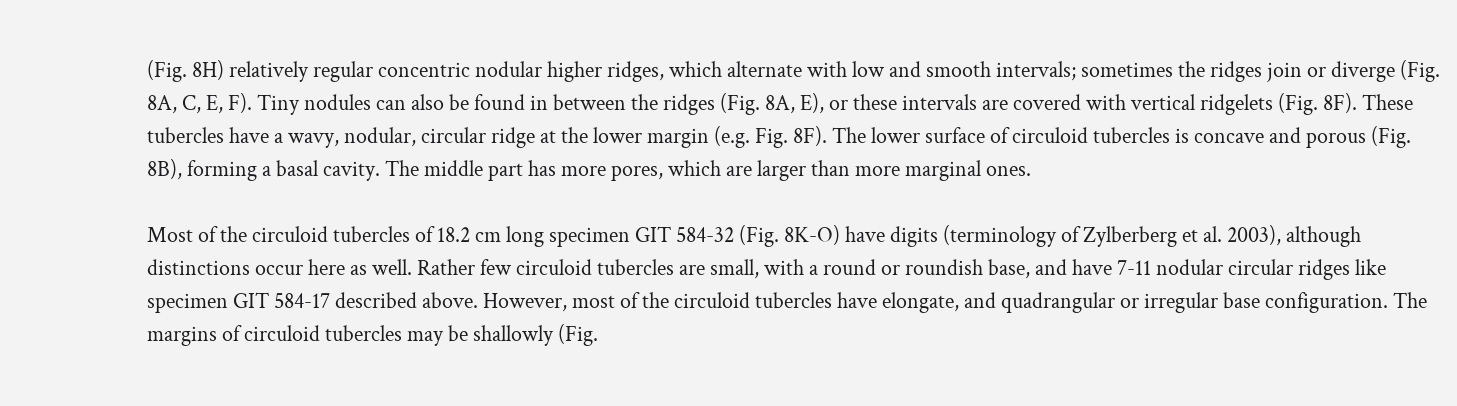(Fig. 8H) relatively regular concentric nodular higher ridges, which alternate with low and smooth intervals; sometimes the ridges join or diverge (Fig. 8A, C, E, F). Tiny nodules can also be found in between the ridges (Fig. 8A, E), or these intervals are covered with vertical ridgelets (Fig. 8F). These tubercles have a wavy, nodular, circular ridge at the lower margin (e.g. Fig. 8F). The lower surface of circuloid tubercles is concave and porous (Fig. 8B), forming a basal cavity. The middle part has more pores, which are larger than more marginal ones.

Most of the circuloid tubercles of 18.2 cm long specimen GIT 584-32 (Fig. 8K-O) have digits (terminology of Zylberberg et al. 2003), although distinctions occur here as well. Rather few circuloid tubercles are small, with a round or roundish base, and have 7-11 nodular circular ridges like specimen GIT 584-17 described above. However, most of the circuloid tubercles have elongate, and quadrangular or irregular base configuration. The margins of circuloid tubercles may be shallowly (Fig.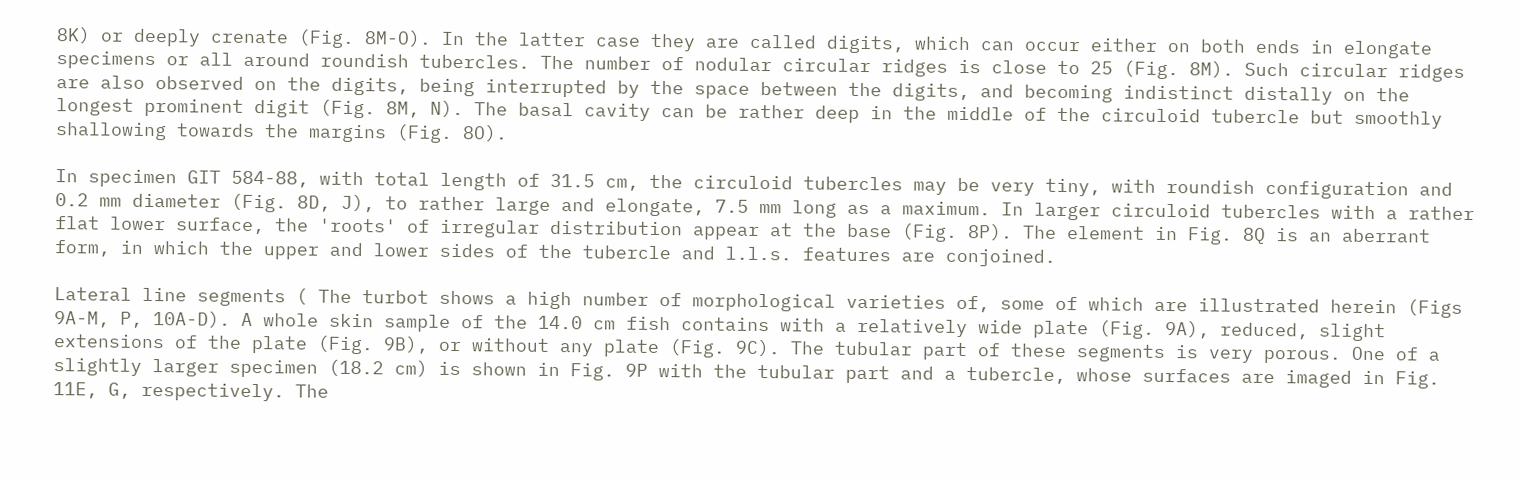8K) or deeply crenate (Fig. 8M-O). In the latter case they are called digits, which can occur either on both ends in elongate specimens or all around roundish tubercles. The number of nodular circular ridges is close to 25 (Fig. 8M). Such circular ridges are also observed on the digits, being interrupted by the space between the digits, and becoming indistinct distally on the longest prominent digit (Fig. 8M, N). The basal cavity can be rather deep in the middle of the circuloid tubercle but smoothly shallowing towards the margins (Fig. 8O).

In specimen GIT 584-88, with total length of 31.5 cm, the circuloid tubercles may be very tiny, with roundish configuration and 0.2 mm diameter (Fig. 8D, J), to rather large and elongate, 7.5 mm long as a maximum. In larger circuloid tubercles with a rather flat lower surface, the 'roots' of irregular distribution appear at the base (Fig. 8P). The element in Fig. 8Q is an aberrant form, in which the upper and lower sides of the tubercle and l.l.s. features are conjoined.

Lateral line segments ( The turbot shows a high number of morphological varieties of, some of which are illustrated herein (Figs 9A-M, P, 10A-D). A whole skin sample of the 14.0 cm fish contains with a relatively wide plate (Fig. 9A), reduced, slight extensions of the plate (Fig. 9B), or without any plate (Fig. 9C). The tubular part of these segments is very porous. One of a slightly larger specimen (18.2 cm) is shown in Fig. 9P with the tubular part and a tubercle, whose surfaces are imaged in Fig. 11E, G, respectively. The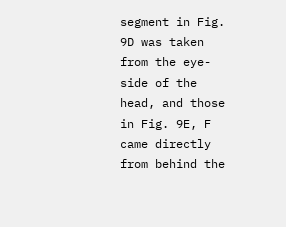segment in Fig. 9D was taken from the eye-side of the head, and those in Fig. 9E, F came directly from behind the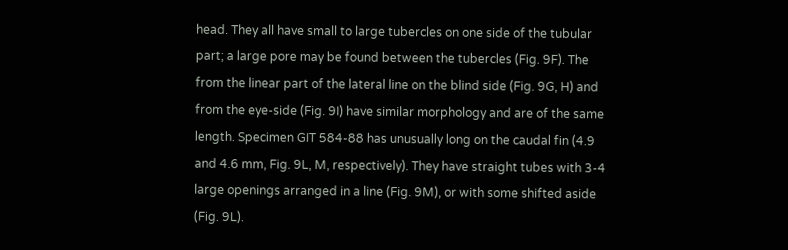head. They all have small to large tubercles on one side of the tubular part; a large pore may be found between the tubercles (Fig. 9F). The from the linear part of the lateral line on the blind side (Fig. 9G, H) and from the eye-side (Fig. 9I) have similar morphology and are of the same length. Specimen GIT 584-88 has unusually long on the caudal fin (4.9 and 4.6 mm, Fig. 9L, M, respectively). They have straight tubes with 3-4 large openings arranged in a line (Fig. 9M), or with some shifted aside (Fig. 9L).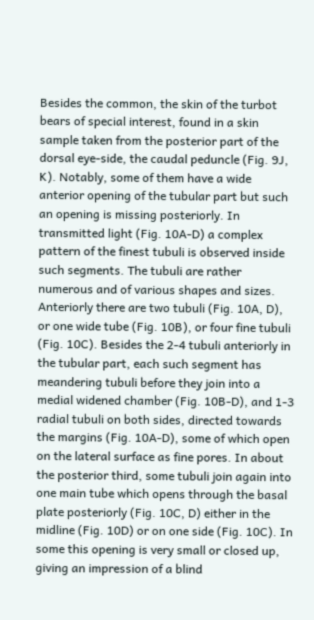Besides the common, the skin of the turbot bears of special interest, found in a skin sample taken from the posterior part of the dorsal eye-side, the caudal peduncle (Fig. 9J, K). Notably, some of them have a wide anterior opening of the tubular part but such an opening is missing posteriorly. In transmitted light (Fig. 10A-D) a complex pattern of the finest tubuli is observed inside such segments. The tubuli are rather numerous and of various shapes and sizes. Anteriorly there are two tubuli (Fig. 10A, D), or one wide tube (Fig. 10B), or four fine tubuli (Fig. 10C). Besides the 2-4 tubuli anteriorly in the tubular part, each such segment has meandering tubuli before they join into a medial widened chamber (Fig. 10B-D), and 1-3 radial tubuli on both sides, directed towards the margins (Fig. 10A-D), some of which open on the lateral surface as fine pores. In about the posterior third, some tubuli join again into one main tube which opens through the basal plate posteriorly (Fig. 10C, D) either in the midline (Fig. 10D) or on one side (Fig. 10C). In some this opening is very small or closed up, giving an impression of a blind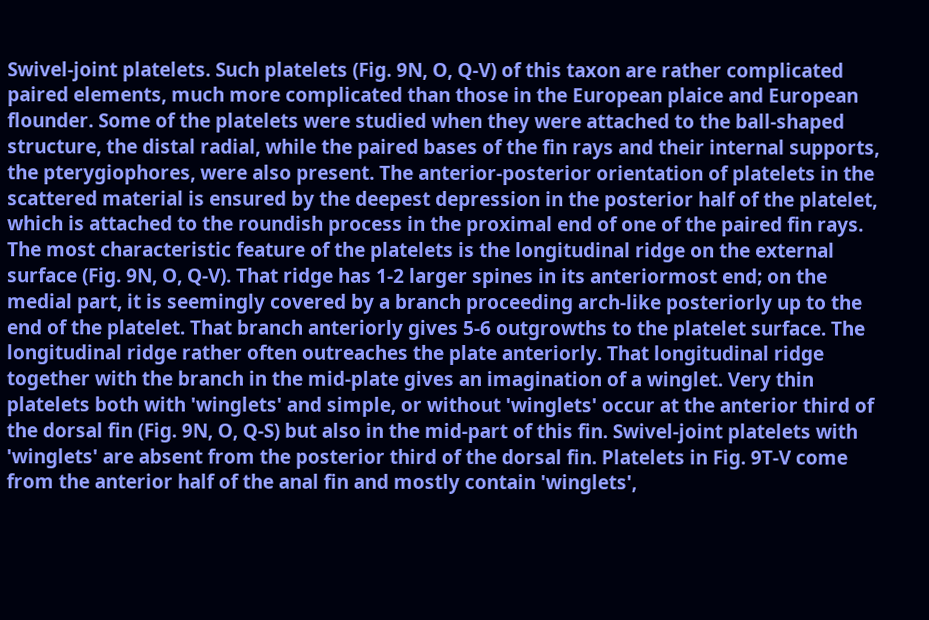Swivel-joint platelets. Such platelets (Fig. 9N, O, Q-V) of this taxon are rather complicated paired elements, much more complicated than those in the European plaice and European flounder. Some of the platelets were studied when they were attached to the ball-shaped structure, the distal radial, while the paired bases of the fin rays and their internal supports, the pterygiophores, were also present. The anterior-posterior orientation of platelets in the scattered material is ensured by the deepest depression in the posterior half of the platelet, which is attached to the roundish process in the proximal end of one of the paired fin rays. The most characteristic feature of the platelets is the longitudinal ridge on the external surface (Fig. 9N, O, Q-V). That ridge has 1-2 larger spines in its anteriormost end; on the medial part, it is seemingly covered by a branch proceeding arch-like posteriorly up to the end of the platelet. That branch anteriorly gives 5-6 outgrowths to the platelet surface. The longitudinal ridge rather often outreaches the plate anteriorly. That longitudinal ridge together with the branch in the mid-plate gives an imagination of a winglet. Very thin platelets both with 'winglets' and simple, or without 'winglets' occur at the anterior third of the dorsal fin (Fig. 9N, O, Q-S) but also in the mid-part of this fin. Swivel-joint platelets with 'winglets' are absent from the posterior third of the dorsal fin. Platelets in Fig. 9T-V come from the anterior half of the anal fin and mostly contain 'winglets',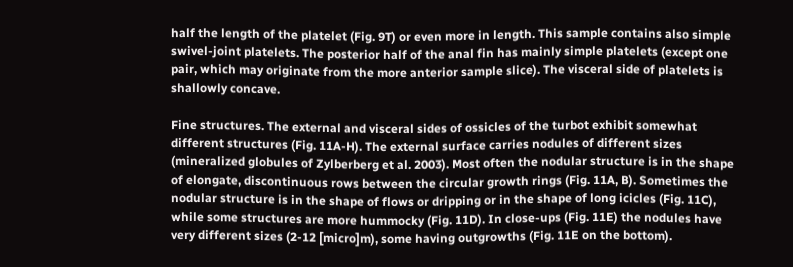half the length of the platelet (Fig. 9T) or even more in length. This sample contains also simple swivel-joint platelets. The posterior half of the anal fin has mainly simple platelets (except one pair, which may originate from the more anterior sample slice). The visceral side of platelets is shallowly concave.

Fine structures. The external and visceral sides of ossicles of the turbot exhibit somewhat different structures (Fig. 11A-H). The external surface carries nodules of different sizes (mineralized globules of Zylberberg et al. 2003). Most often the nodular structure is in the shape of elongate, discontinuous rows between the circular growth rings (Fig. 11A, B). Sometimes the nodular structure is in the shape of flows or dripping or in the shape of long icicles (Fig. 11C), while some structures are more hummocky (Fig. 11D). In close-ups (Fig. 11E) the nodules have very different sizes (2-12 [micro]m), some having outgrowths (Fig. 11E on the bottom).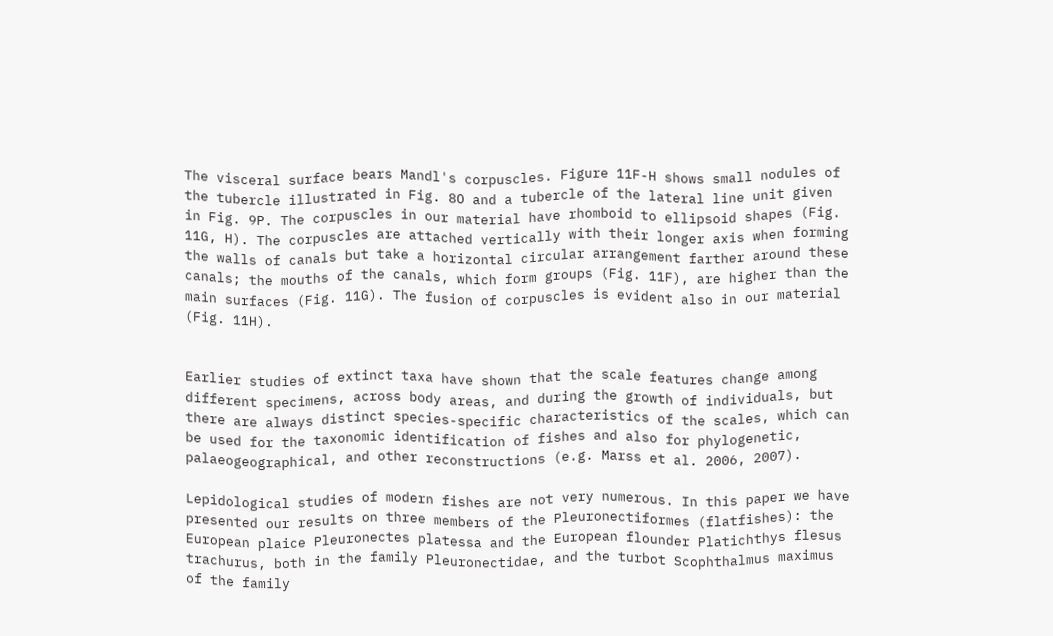The visceral surface bears Mandl's corpuscles. Figure 11F-H shows small nodules of the tubercle illustrated in Fig. 8O and a tubercle of the lateral line unit given in Fig. 9P. The corpuscles in our material have rhomboid to ellipsoid shapes (Fig. 11G, H). The corpuscles are attached vertically with their longer axis when forming the walls of canals but take a horizontal circular arrangement farther around these canals; the mouths of the canals, which form groups (Fig. 11F), are higher than the main surfaces (Fig. 11G). The fusion of corpuscles is evident also in our material (Fig. 11H).


Earlier studies of extinct taxa have shown that the scale features change among different specimens, across body areas, and during the growth of individuals, but there are always distinct species-specific characteristics of the scales, which can be used for the taxonomic identification of fishes and also for phylogenetic, palaeogeographical, and other reconstructions (e.g. Marss et al. 2006, 2007).

Lepidological studies of modern fishes are not very numerous. In this paper we have presented our results on three members of the Pleuronectiformes (flatfishes): the European plaice Pleuronectes platessa and the European flounder Platichthys flesus trachurus, both in the family Pleuronectidae, and the turbot Scophthalmus maximus of the family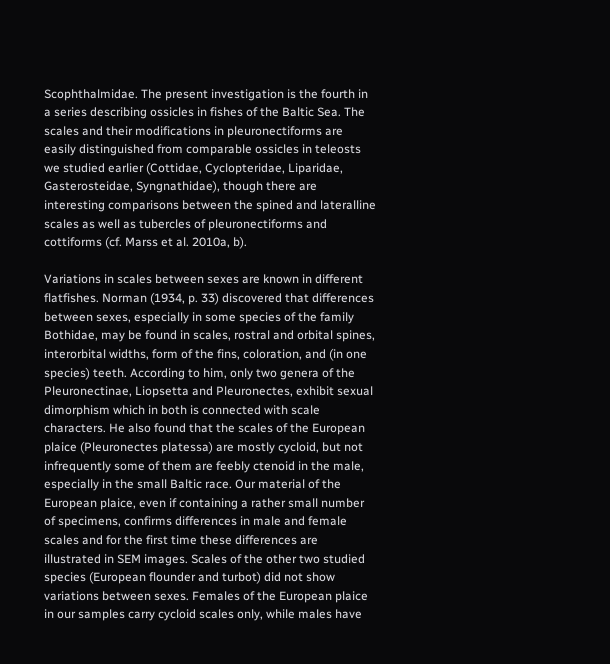Scophthalmidae. The present investigation is the fourth in a series describing ossicles in fishes of the Baltic Sea. The scales and their modifications in pleuronectiforms are easily distinguished from comparable ossicles in teleosts we studied earlier (Cottidae, Cyclopteridae, Liparidae, Gasterosteidae, Syngnathidae), though there are interesting comparisons between the spined and lateralline scales as well as tubercles of pleuronectiforms and cottiforms (cf. Marss et al. 2010a, b).

Variations in scales between sexes are known in different flatfishes. Norman (1934, p. 33) discovered that differences between sexes, especially in some species of the family Bothidae, may be found in scales, rostral and orbital spines, interorbital widths, form of the fins, coloration, and (in one species) teeth. According to him, only two genera of the Pleuronectinae, Liopsetta and Pleuronectes, exhibit sexual dimorphism which in both is connected with scale characters. He also found that the scales of the European plaice (Pleuronectes platessa) are mostly cycloid, but not infrequently some of them are feebly ctenoid in the male, especially in the small Baltic race. Our material of the European plaice, even if containing a rather small number of specimens, confirms differences in male and female scales and for the first time these differences are illustrated in SEM images. Scales of the other two studied species (European flounder and turbot) did not show variations between sexes. Females of the European plaice in our samples carry cycloid scales only, while males have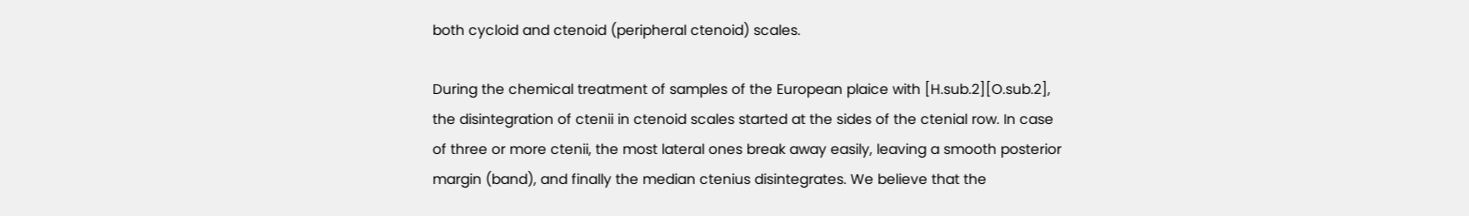both cycloid and ctenoid (peripheral ctenoid) scales.

During the chemical treatment of samples of the European plaice with [H.sub.2][O.sub.2], the disintegration of ctenii in ctenoid scales started at the sides of the ctenial row. In case of three or more ctenii, the most lateral ones break away easily, leaving a smooth posterior margin (band), and finally the median ctenius disintegrates. We believe that the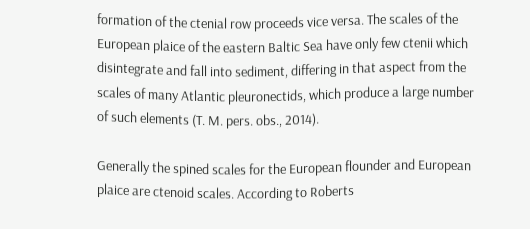formation of the ctenial row proceeds vice versa. The scales of the European plaice of the eastern Baltic Sea have only few ctenii which disintegrate and fall into sediment, differing in that aspect from the scales of many Atlantic pleuronectids, which produce a large number of such elements (T. M. pers. obs., 2014).

Generally the spined scales for the European flounder and European plaice are ctenoid scales. According to Roberts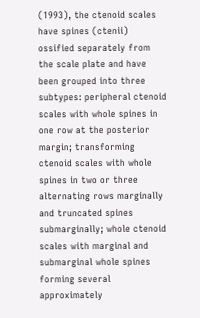(1993), the ctenoid scales have spines (ctenii) ossified separately from the scale plate and have been grouped into three subtypes: peripheral ctenoid scales with whole spines in one row at the posterior margin; transforming ctenoid scales with whole spines in two or three alternating rows marginally and truncated spines submarginally; whole ctenoid scales with marginal and submarginal whole spines forming several approximately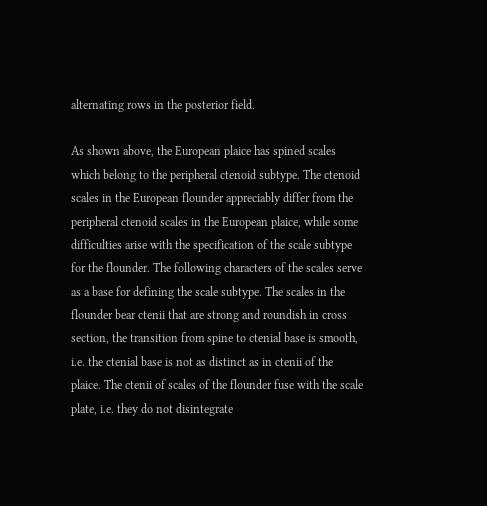alternating rows in the posterior field.

As shown above, the European plaice has spined scales which belong to the peripheral ctenoid subtype. The ctenoid scales in the European flounder appreciably differ from the peripheral ctenoid scales in the European plaice, while some difficulties arise with the specification of the scale subtype for the flounder. The following characters of the scales serve as a base for defining the scale subtype. The scales in the flounder bear ctenii that are strong and roundish in cross section, the transition from spine to ctenial base is smooth, i.e. the ctenial base is not as distinct as in ctenii of the plaice. The ctenii of scales of the flounder fuse with the scale plate, i.e. they do not disintegrate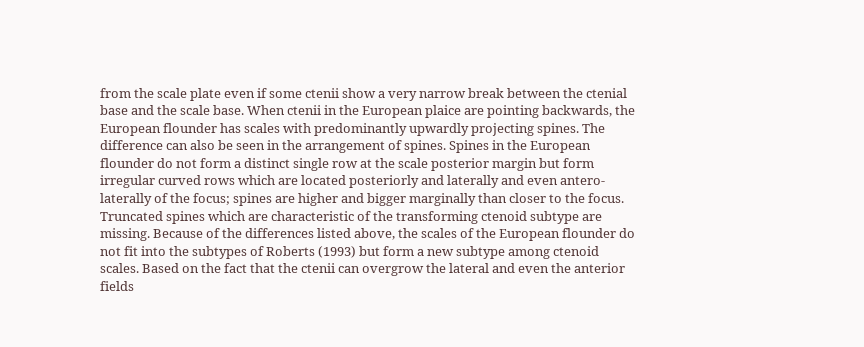from the scale plate even if some ctenii show a very narrow break between the ctenial base and the scale base. When ctenii in the European plaice are pointing backwards, the European flounder has scales with predominantly upwardly projecting spines. The difference can also be seen in the arrangement of spines. Spines in the European flounder do not form a distinct single row at the scale posterior margin but form irregular curved rows which are located posteriorly and laterally and even antero-laterally of the focus; spines are higher and bigger marginally than closer to the focus. Truncated spines which are characteristic of the transforming ctenoid subtype are missing. Because of the differences listed above, the scales of the European flounder do not fit into the subtypes of Roberts (1993) but form a new subtype among ctenoid scales. Based on the fact that the ctenii can overgrow the lateral and even the anterior fields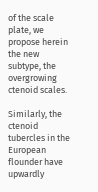of the scale plate, we propose herein the new subtype, the overgrowing ctenoid scales.

Similarly, the ctenoid tubercles in the European flounder have upwardly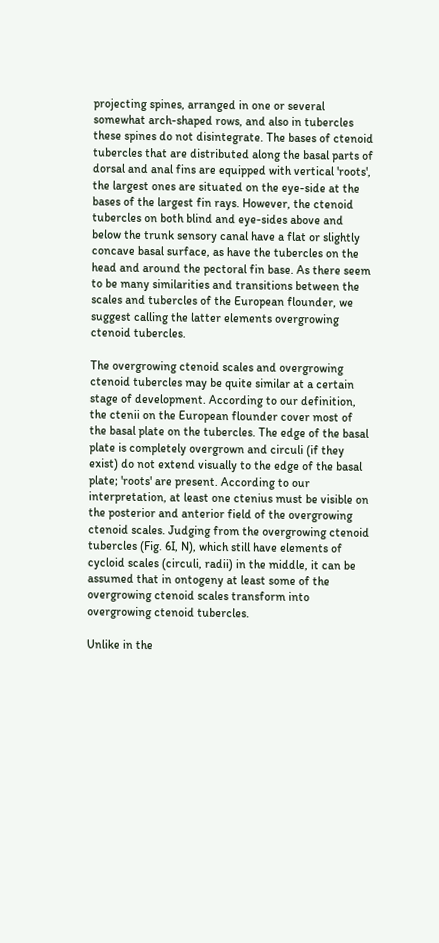projecting spines, arranged in one or several somewhat arch-shaped rows, and also in tubercles these spines do not disintegrate. The bases of ctenoid tubercles that are distributed along the basal parts of dorsal and anal fins are equipped with vertical 'roots', the largest ones are situated on the eye-side at the bases of the largest fin rays. However, the ctenoid tubercles on both blind and eye-sides above and below the trunk sensory canal have a flat or slightly concave basal surface, as have the tubercles on the head and around the pectoral fin base. As there seem to be many similarities and transitions between the scales and tubercles of the European flounder, we suggest calling the latter elements overgrowing ctenoid tubercles.

The overgrowing ctenoid scales and overgrowing ctenoid tubercles may be quite similar at a certain stage of development. According to our definition, the ctenii on the European flounder cover most of the basal plate on the tubercles. The edge of the basal plate is completely overgrown and circuli (if they exist) do not extend visually to the edge of the basal plate; 'roots' are present. According to our interpretation, at least one ctenius must be visible on the posterior and anterior field of the overgrowing ctenoid scales. Judging from the overgrowing ctenoid tubercles (Fig. 6I, N), which still have elements of cycloid scales (circuli, radii) in the middle, it can be assumed that in ontogeny at least some of the overgrowing ctenoid scales transform into overgrowing ctenoid tubercles.

Unlike in the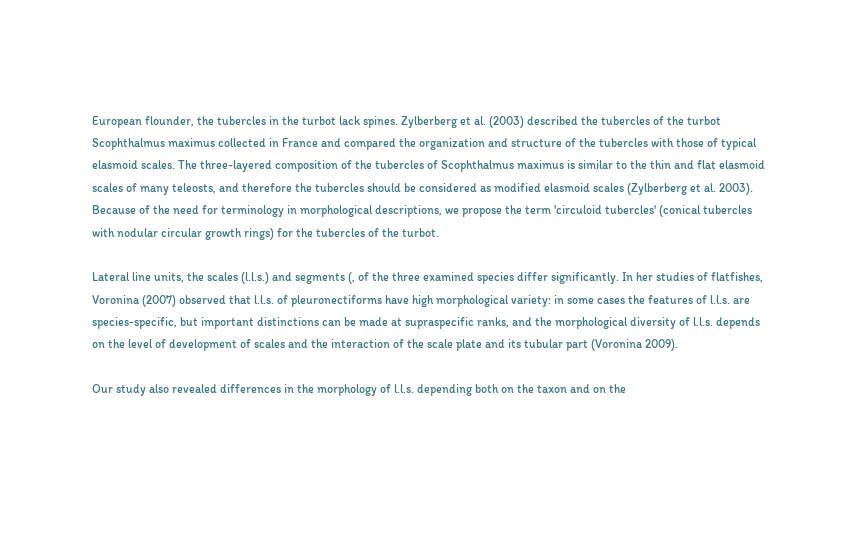European flounder, the tubercles in the turbot lack spines. Zylberberg et al. (2003) described the tubercles of the turbot Scophthalmus maximus collected in France and compared the organization and structure of the tubercles with those of typical elasmoid scales. The three-layered composition of the tubercles of Scophthalmus maximus is similar to the thin and flat elasmoid scales of many teleosts, and therefore the tubercles should be considered as modified elasmoid scales (Zylberberg et al. 2003). Because of the need for terminology in morphological descriptions, we propose the term 'circuloid tubercles' (conical tubercles with nodular circular growth rings) for the tubercles of the turbot.

Lateral line units, the scales (l.l.s.) and segments (, of the three examined species differ significantly. In her studies of flatfishes, Voronina (2007) observed that l.l.s. of pleuronectiforms have high morphological variety: in some cases the features of l.l.s. are species-specific, but important distinctions can be made at supraspecific ranks, and the morphological diversity of l.l.s. depends on the level of development of scales and the interaction of the scale plate and its tubular part (Voronina 2009).

Our study also revealed differences in the morphology of l.l.s. depending both on the taxon and on the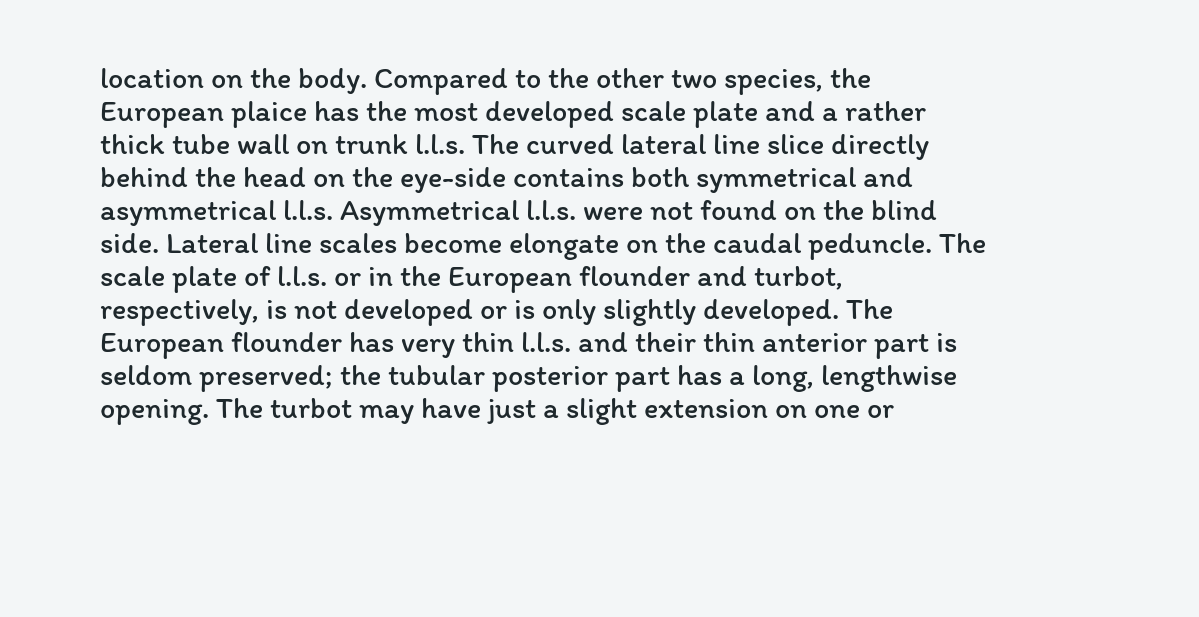location on the body. Compared to the other two species, the European plaice has the most developed scale plate and a rather thick tube wall on trunk l.l.s. The curved lateral line slice directly behind the head on the eye-side contains both symmetrical and asymmetrical l.l.s. Asymmetrical l.l.s. were not found on the blind side. Lateral line scales become elongate on the caudal peduncle. The scale plate of l.l.s. or in the European flounder and turbot, respectively, is not developed or is only slightly developed. The European flounder has very thin l.l.s. and their thin anterior part is seldom preserved; the tubular posterior part has a long, lengthwise opening. The turbot may have just a slight extension on one or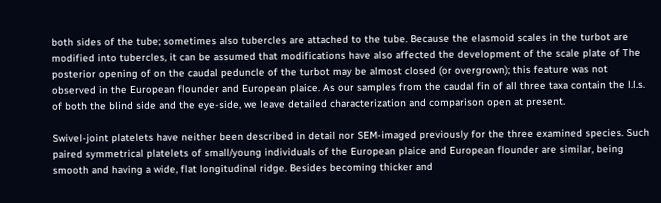both sides of the tube; sometimes also tubercles are attached to the tube. Because the elasmoid scales in the turbot are modified into tubercles, it can be assumed that modifications have also affected the development of the scale plate of The posterior opening of on the caudal peduncle of the turbot may be almost closed (or overgrown); this feature was not observed in the European flounder and European plaice. As our samples from the caudal fin of all three taxa contain the l.l.s. of both the blind side and the eye-side, we leave detailed characterization and comparison open at present.

Swivel-joint platelets have neither been described in detail nor SEM-imaged previously for the three examined species. Such paired symmetrical platelets of small/young individuals of the European plaice and European flounder are similar, being smooth and having a wide, flat longitudinal ridge. Besides becoming thicker and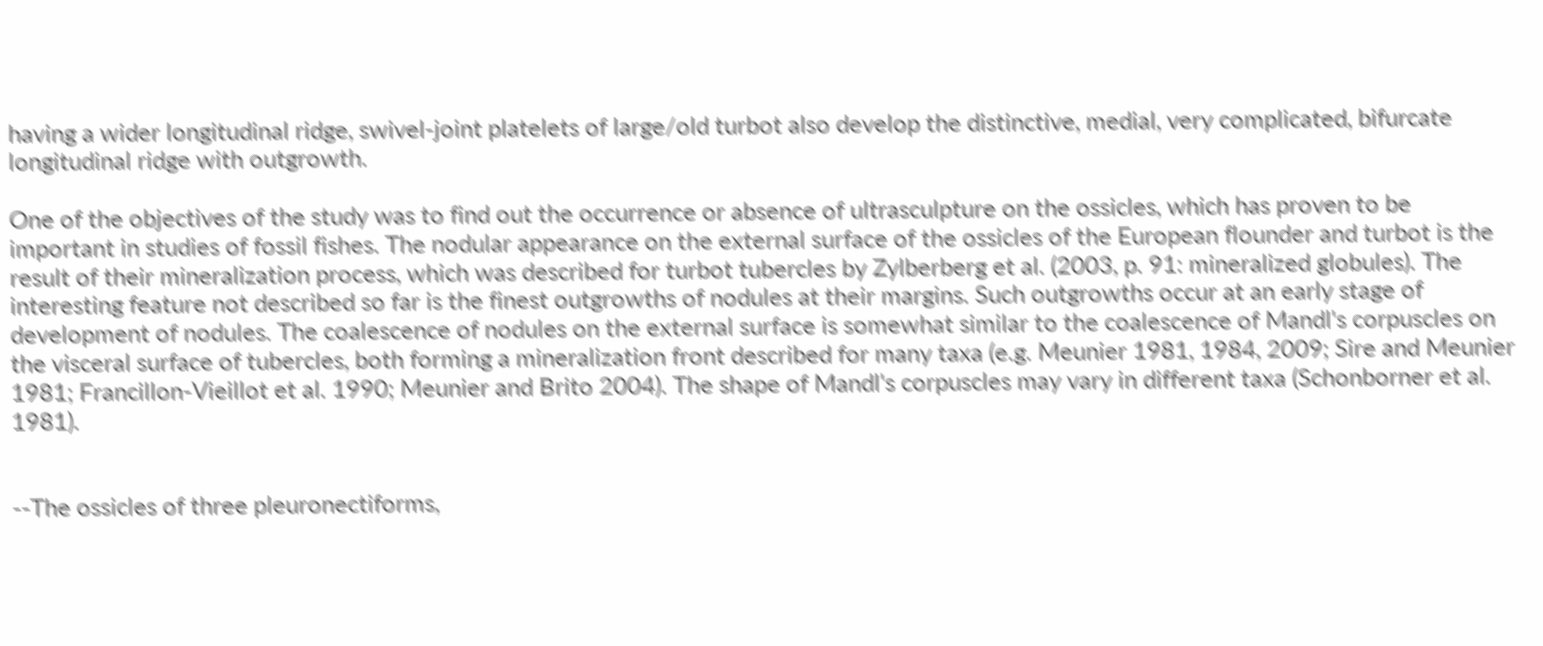having a wider longitudinal ridge, swivel-joint platelets of large/old turbot also develop the distinctive, medial, very complicated, bifurcate longitudinal ridge with outgrowth.

One of the objectives of the study was to find out the occurrence or absence of ultrasculpture on the ossicles, which has proven to be important in studies of fossil fishes. The nodular appearance on the external surface of the ossicles of the European flounder and turbot is the result of their mineralization process, which was described for turbot tubercles by Zylberberg et al. (2003, p. 91: mineralized globules). The interesting feature not described so far is the finest outgrowths of nodules at their margins. Such outgrowths occur at an early stage of development of nodules. The coalescence of nodules on the external surface is somewhat similar to the coalescence of Mandl's corpuscles on the visceral surface of tubercles, both forming a mineralization front described for many taxa (e.g. Meunier 1981, 1984, 2009; Sire and Meunier 1981; Francillon-Vieillot et al. 1990; Meunier and Brito 2004). The shape of Mandl's corpuscles may vary in different taxa (Schonborner et al. 1981).


--The ossicles of three pleuronectiforms,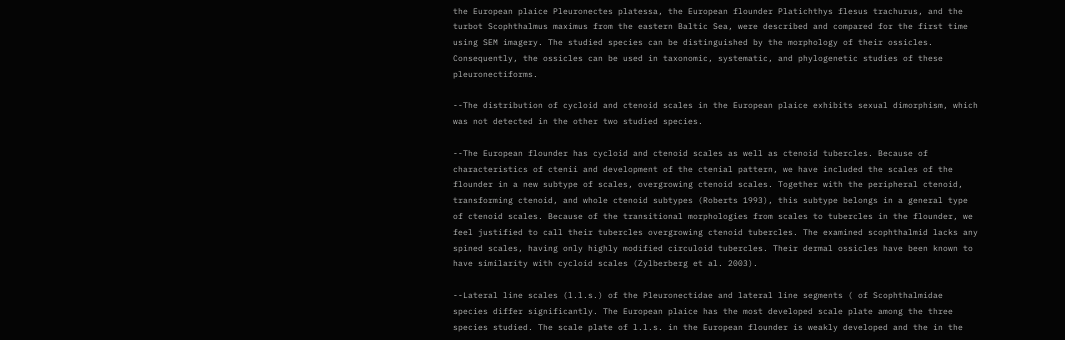the European plaice Pleuronectes platessa, the European flounder Platichthys flesus trachurus, and the turbot Scophthalmus maximus from the eastern Baltic Sea, were described and compared for the first time using SEM imagery. The studied species can be distinguished by the morphology of their ossicles. Consequently, the ossicles can be used in taxonomic, systematic, and phylogenetic studies of these pleuronectiforms.

--The distribution of cycloid and ctenoid scales in the European plaice exhibits sexual dimorphism, which was not detected in the other two studied species.

--The European flounder has cycloid and ctenoid scales as well as ctenoid tubercles. Because of characteristics of ctenii and development of the ctenial pattern, we have included the scales of the flounder in a new subtype of scales, overgrowing ctenoid scales. Together with the peripheral ctenoid, transforming ctenoid, and whole ctenoid subtypes (Roberts 1993), this subtype belongs in a general type of ctenoid scales. Because of the transitional morphologies from scales to tubercles in the flounder, we feel justified to call their tubercles overgrowing ctenoid tubercles. The examined scophthalmid lacks any spined scales, having only highly modified circuloid tubercles. Their dermal ossicles have been known to have similarity with cycloid scales (Zylberberg et al. 2003).

--Lateral line scales (l.l.s.) of the Pleuronectidae and lateral line segments ( of Scophthalmidae species differ significantly. The European plaice has the most developed scale plate among the three species studied. The scale plate of l.l.s. in the European flounder is weakly developed and the in the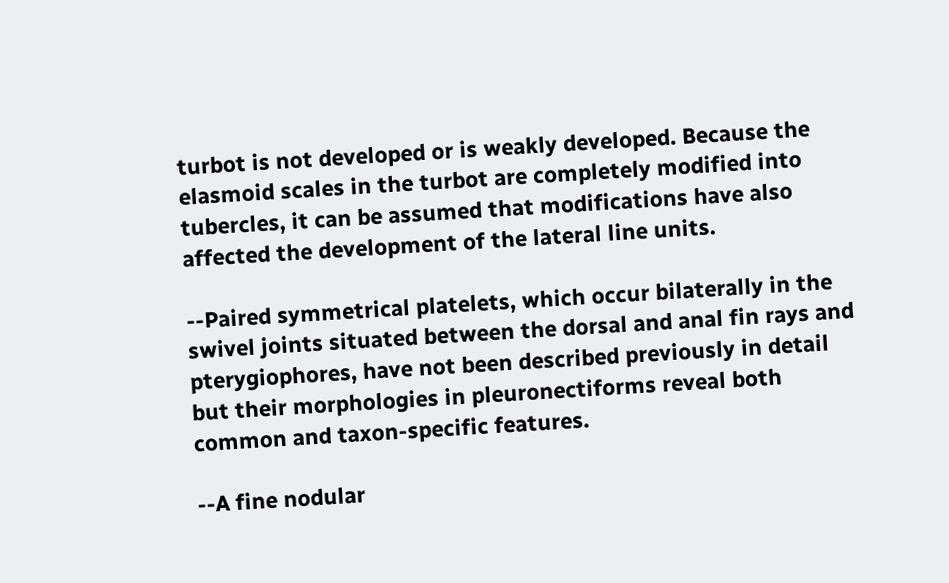turbot is not developed or is weakly developed. Because the elasmoid scales in the turbot are completely modified into tubercles, it can be assumed that modifications have also affected the development of the lateral line units.

--Paired symmetrical platelets, which occur bilaterally in the swivel joints situated between the dorsal and anal fin rays and pterygiophores, have not been described previously in detail but their morphologies in pleuronectiforms reveal both common and taxon-specific features.

--A fine nodular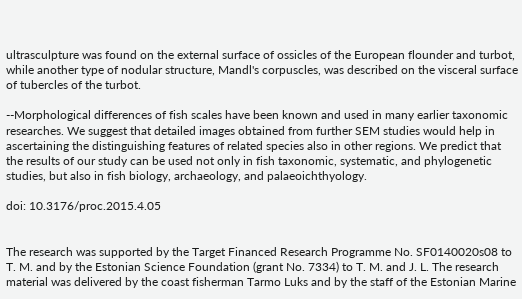ultrasculpture was found on the external surface of ossicles of the European flounder and turbot, while another type of nodular structure, Mandl's corpuscles, was described on the visceral surface of tubercles of the turbot.

--Morphological differences of fish scales have been known and used in many earlier taxonomic researches. We suggest that detailed images obtained from further SEM studies would help in ascertaining the distinguishing features of related species also in other regions. We predict that the results of our study can be used not only in fish taxonomic, systematic, and phylogenetic studies, but also in fish biology, archaeology, and palaeoichthyology.

doi: 10.3176/proc.2015.4.05


The research was supported by the Target Financed Research Programme No. SF0140020s08 to T. M. and by the Estonian Science Foundation (grant No. 7334) to T. M. and J. L. The research material was delivered by the coast fisherman Tarmo Luks and by the staff of the Estonian Marine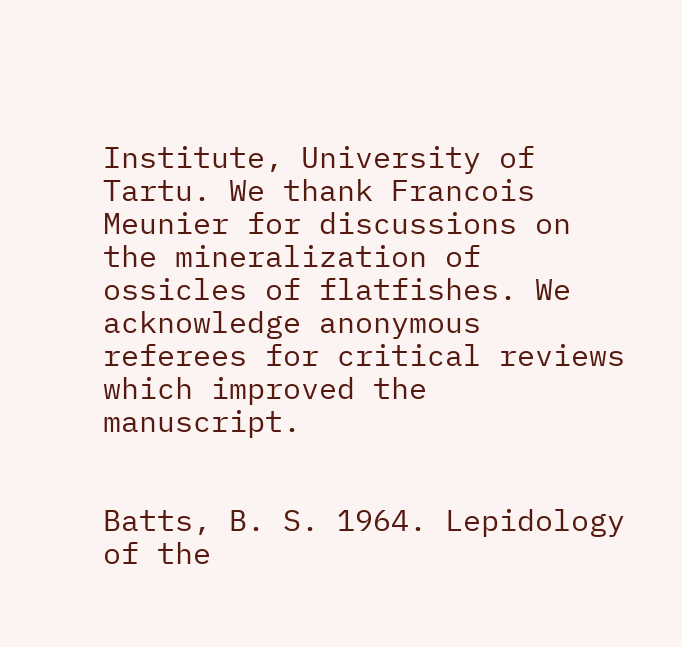Institute, University of Tartu. We thank Francois Meunier for discussions on the mineralization of ossicles of flatfishes. We acknowledge anonymous referees for critical reviews which improved the manuscript.


Batts, B. S. 1964. Lepidology of the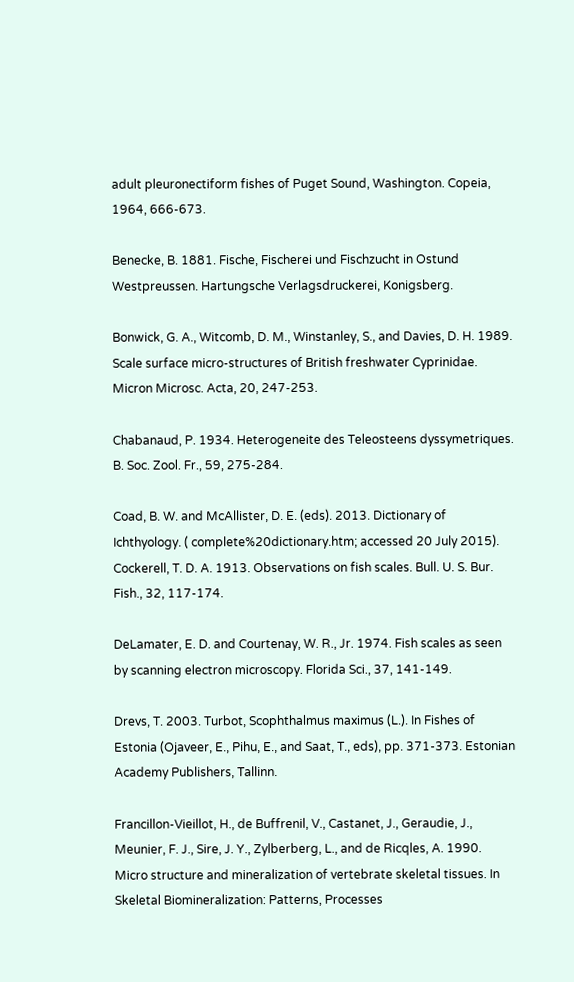adult pleuronectiform fishes of Puget Sound, Washington. Copeia, 1964, 666-673.

Benecke, B. 1881. Fische, Fischerei und Fischzucht in Ostund Westpreussen. Hartungsche Verlagsdruckerei, Konigsberg.

Bonwick, G. A., Witcomb, D. M., Winstanley, S., and Davies, D. H. 1989. Scale surface micro-structures of British freshwater Cyprinidae. Micron Microsc. Acta, 20, 247-253.

Chabanaud, P. 1934. Heterogeneite des Teleosteens dyssymetriques. B. Soc. Zool. Fr., 59, 275-284.

Coad, B. W. and McAllister, D. E. (eds). 2013. Dictionary of Ichthyology. ( complete%20dictionary.htm; accessed 20 July 2015). Cockerell, T. D. A. 1913. Observations on fish scales. Bull. U. S. Bur. Fish., 32, 117-174.

DeLamater, E. D. and Courtenay, W. R., Jr. 1974. Fish scales as seen by scanning electron microscopy. Florida Sci., 37, 141-149.

Drevs, T. 2003. Turbot, Scophthalmus maximus (L.). In Fishes of Estonia (Ojaveer, E., Pihu, E., and Saat, T., eds), pp. 371-373. Estonian Academy Publishers, Tallinn.

Francillon-Vieillot, H., de Buffrenil, V., Castanet, J., Geraudie, J., Meunier, F. J., Sire, J. Y., Zylberberg, L., and de Ricqles, A. 1990. Micro structure and mineralization of vertebrate skeletal tissues. In Skeletal Biomineralization: Patterns, Processes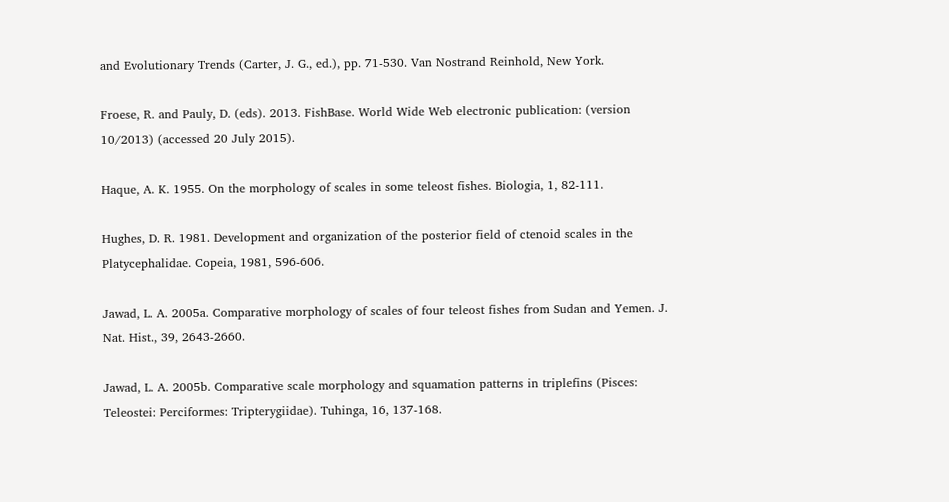and Evolutionary Trends (Carter, J. G., ed.), pp. 71-530. Van Nostrand Reinhold, New York.

Froese, R. and Pauly, D. (eds). 2013. FishBase. World Wide Web electronic publication: (version 10/2013) (accessed 20 July 2015).

Haque, A. K. 1955. On the morphology of scales in some teleost fishes. Biologia, 1, 82-111.

Hughes, D. R. 1981. Development and organization of the posterior field of ctenoid scales in the Platycephalidae. Copeia, 1981, 596-606.

Jawad, L. A. 2005a. Comparative morphology of scales of four teleost fishes from Sudan and Yemen. J. Nat. Hist., 39, 2643-2660.

Jawad, L. A. 2005b. Comparative scale morphology and squamation patterns in triplefins (Pisces: Teleostei: Perciformes: Tripterygiidae). Tuhinga, 16, 137-168.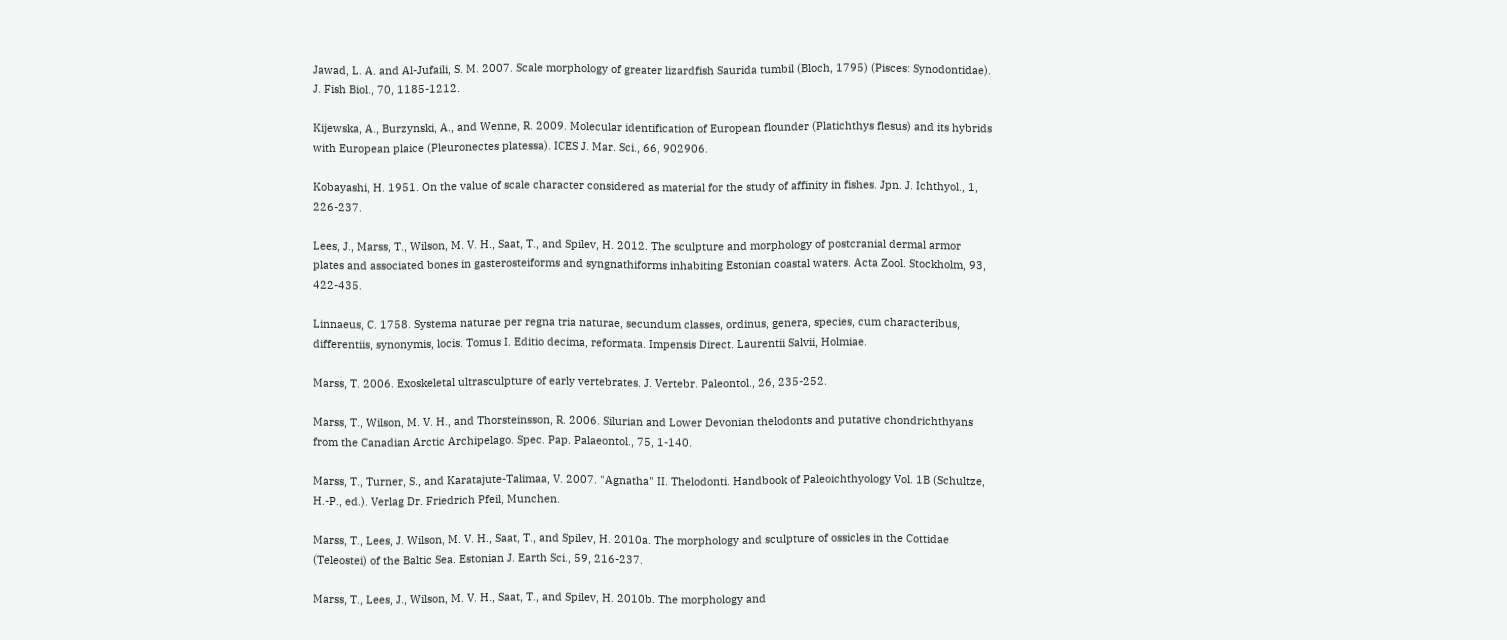Jawad, L. A. and Al-Jufaili, S. M. 2007. Scale morphology of greater lizardfish Saurida tumbil (Bloch, 1795) (Pisces: Synodontidae). J. Fish Biol., 70, 1185-1212.

Kijewska, A., Burzynski, A., and Wenne, R. 2009. Molecular identification of European flounder (Platichthys flesus) and its hybrids with European plaice (Pleuronectes platessa). ICES J. Mar. Sci., 66, 902906.

Kobayashi, H. 1951. On the value of scale character considered as material for the study of affinity in fishes. Jpn. J. Ichthyol., 1, 226-237.

Lees, J., Marss, T., Wilson, M. V. H., Saat, T., and Spilev, H. 2012. The sculpture and morphology of postcranial dermal armor plates and associated bones in gasterosteiforms and syngnathiforms inhabiting Estonian coastal waters. Acta Zool. Stockholm, 93, 422-435.

Linnaeus, C. 1758. Systema naturae per regna tria naturae, secundum classes, ordinus, genera, species, cum characteribus, differentiis, synonymis, locis. Tomus I. Editio decima, reformata. Impensis Direct. Laurentii Salvii, Holmiae.

Marss, T. 2006. Exoskeletal ultrasculpture of early vertebrates. J. Vertebr. Paleontol., 26, 235-252.

Marss, T., Wilson, M. V. H., and Thorsteinsson, R. 2006. Silurian and Lower Devonian thelodonts and putative chondrichthyans from the Canadian Arctic Archipelago. Spec. Pap. Palaeontol., 75, 1-140.

Marss, T., Turner, S., and Karatajute-Talimaa, V. 2007. "Agnatha" II. Thelodonti. Handbook of Paleoichthyology Vol. 1B (Schultze, H.-P., ed.). Verlag Dr. Friedrich Pfeil, Munchen.

Marss, T., Lees, J. Wilson, M. V. H., Saat, T., and Spilev, H. 2010a. The morphology and sculpture of ossicles in the Cottidae (Teleostei) of the Baltic Sea. Estonian J. Earth Sci., 59, 216-237.

Marss, T., Lees, J., Wilson, M. V. H., Saat, T., and Spilev, H. 2010b. The morphology and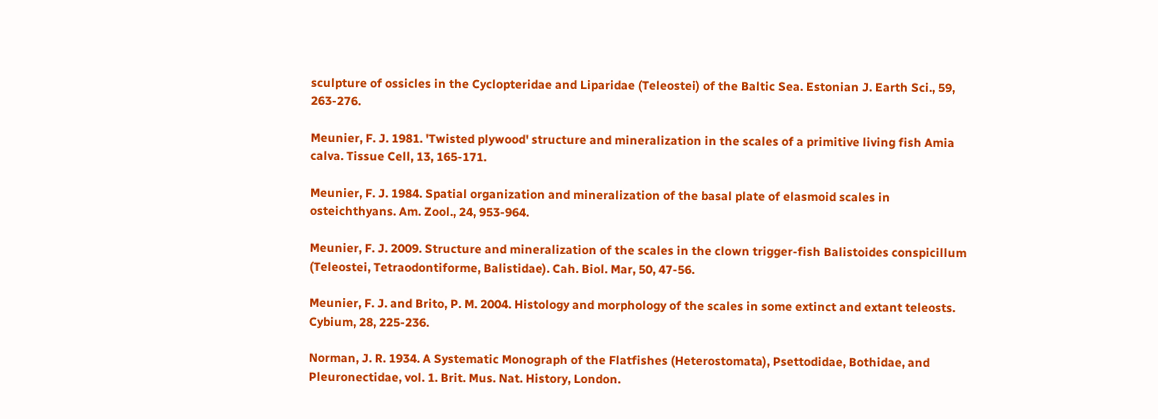sculpture of ossicles in the Cyclopteridae and Liparidae (Teleostei) of the Baltic Sea. Estonian J. Earth Sci., 59, 263-276.

Meunier, F. J. 1981. 'Twisted plywood' structure and mineralization in the scales of a primitive living fish Amia calva. Tissue Cell, 13, 165-171.

Meunier, F. J. 1984. Spatial organization and mineralization of the basal plate of elasmoid scales in osteichthyans. Am. Zool., 24, 953-964.

Meunier, F. J. 2009. Structure and mineralization of the scales in the clown trigger-fish Balistoides conspicillum (Teleostei, Tetraodontiforme, Balistidae). Cah. Biol. Mar, 50, 47-56.

Meunier, F. J. and Brito, P. M. 2004. Histology and morphology of the scales in some extinct and extant teleosts. Cybium, 28, 225-236.

Norman, J. R. 1934. A Systematic Monograph of the Flatfishes (Heterostomata), Psettodidae, Bothidae, and Pleuronectidae, vol. 1. Brit. Mus. Nat. History, London.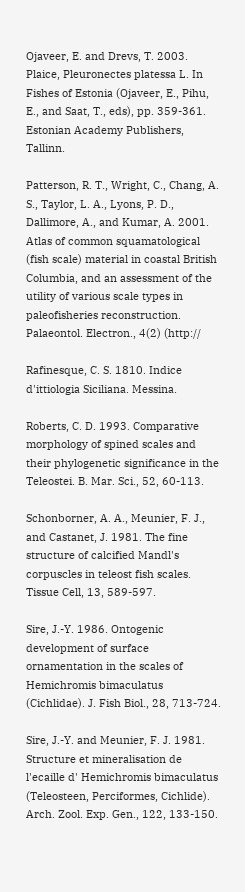Ojaveer, E. and Drevs, T. 2003. Plaice, Pleuronectes platessa L. In Fishes of Estonia (Ojaveer, E., Pihu, E., and Saat, T., eds), pp. 359-361. Estonian Academy Publishers, Tallinn.

Patterson, R. T., Wright, C., Chang, A. S., Taylor, L. A., Lyons, P. D., Dallimore, A., and Kumar, A. 2001. Atlas of common squamatological (fish scale) material in coastal British Columbia, and an assessment of the utility of various scale types in paleofisheries reconstruction. Palaeontol. Electron., 4(2) (http://

Rafinesque, C. S. 1810. Indice d'ittiologia Siciliana. Messina.

Roberts, C. D. 1993. Comparative morphology of spined scales and their phylogenetic significance in the Teleostei. B. Mar. Sci., 52, 60-113.

Schonborner, A. A., Meunier, F. J., and Castanet, J. 1981. The fine structure of calcified Mandl's corpuscles in teleost fish scales. Tissue Cell, 13, 589-597.

Sire, J.-Y. 1986. Ontogenic development of surface ornamentation in the scales of Hemichromis bimaculatus (Cichlidae). J. Fish Biol., 28, 713-724.

Sire, J.-Y. and Meunier, F. J. 1981. Structure et mineralisation de l'ecaille d' Hemichromis bimaculatus (Teleosteen, Perciformes, Cichlide). Arch. Zool. Exp. Gen., 122, 133-150.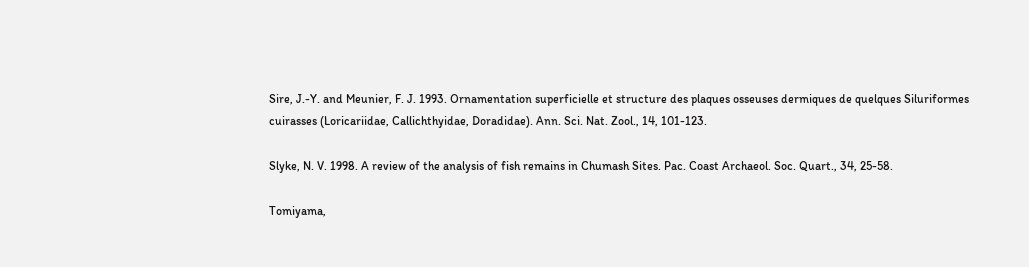Sire, J.-Y. and Meunier, F. J. 1993. Ornamentation superficielle et structure des plaques osseuses dermiques de quelques Siluriformes cuirasses (Loricariidae, Callichthyidae, Doradidae). Ann. Sci. Nat. Zool., 14, 101-123.

Slyke, N. V. 1998. A review of the analysis of fish remains in Chumash Sites. Pac. Coast Archaeol. Soc. Quart., 34, 25-58.

Tomiyama,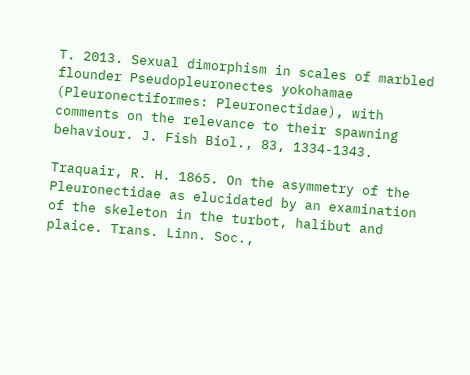T. 2013. Sexual dimorphism in scales of marbled flounder Pseudopleuronectes yokohamae (Pleuronectiformes: Pleuronectidae), with comments on the relevance to their spawning behaviour. J. Fish Biol., 83, 1334-1343.

Traquair, R. H. 1865. On the asymmetry of the Pleuronectidae as elucidated by an examination of the skeleton in the turbot, halibut and plaice. Trans. Linn. Soc.,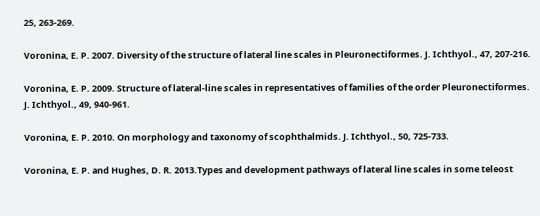25, 263-269.

Voronina, E. P. 2007. Diversity of the structure of lateral line scales in Pleuronectiformes. J. Ichthyol., 47, 207-216.

Voronina, E. P. 2009. Structure of lateral-line scales in representatives of families of the order Pleuronectiformes. J. Ichthyol., 49, 940-961.

Voronina, E. P. 2010. On morphology and taxonomy of scophthalmids. J. Ichthyol., 50, 725-733.

Voronina, E. P. and Hughes, D. R. 2013.Types and development pathways of lateral line scales in some teleost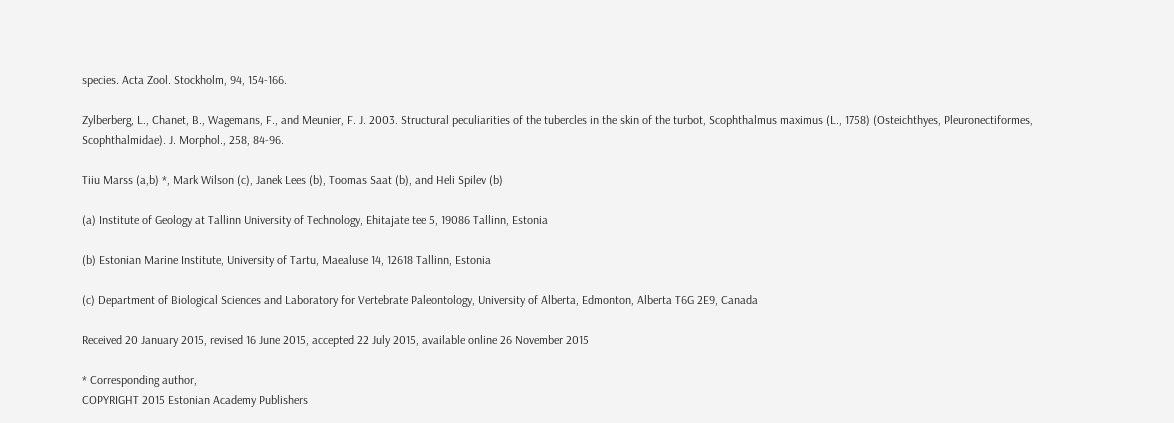species. Acta Zool. Stockholm, 94, 154-166.

Zylberberg, L., Chanet, B., Wagemans, F., and Meunier, F. J. 2003. Structural peculiarities of the tubercles in the skin of the turbot, Scophthalmus maximus (L., 1758) (Osteichthyes, Pleuronectiformes, Scophthalmidae). J. Morphol., 258, 84-96.

Tiiu Marss (a,b) *, Mark Wilson (c), Janek Lees (b), Toomas Saat (b), and Heli Spilev (b)

(a) Institute of Geology at Tallinn University of Technology, Ehitajate tee 5, 19086 Tallinn, Estonia

(b) Estonian Marine Institute, University of Tartu, Maealuse 14, 12618 Tallinn, Estonia

(c) Department of Biological Sciences and Laboratory for Vertebrate Paleontology, University of Alberta, Edmonton, Alberta T6G 2E9, Canada

Received 20 January 2015, revised 16 June 2015, accepted 22 July 2015, available online 26 November 2015

* Corresponding author,
COPYRIGHT 2015 Estonian Academy Publishers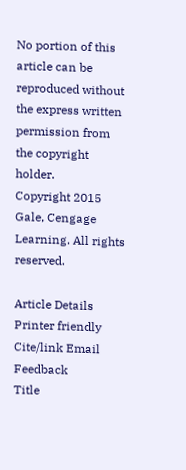No portion of this article can be reproduced without the express written permission from the copyright holder.
Copyright 2015 Gale, Cengage Learning. All rights reserved.

Article Details
Printer friendly Cite/link Email Feedback
Title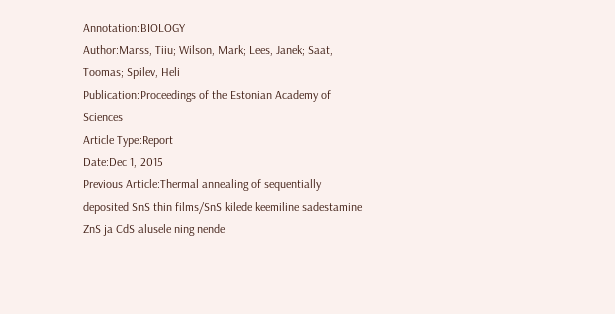Annotation:BIOLOGY
Author:Marss, Tiiu; Wilson, Mark; Lees, Janek; Saat, Toomas; Spilev, Heli
Publication:Proceedings of the Estonian Academy of Sciences
Article Type:Report
Date:Dec 1, 2015
Previous Article:Thermal annealing of sequentially deposited SnS thin films/SnS kilede keemiline sadestamine ZnS ja CdS alusele ning nende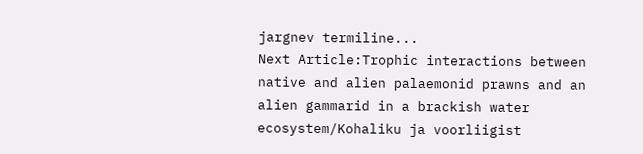jargnev termiline...
Next Article:Trophic interactions between native and alien palaemonid prawns and an alien gammarid in a brackish water ecosystem/Kohaliku ja voorliigist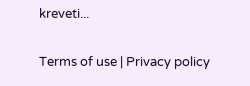kreveti...

Terms of use | Privacy policy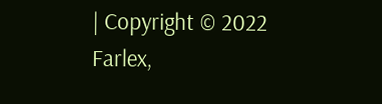| Copyright © 2022 Farlex,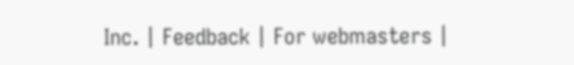Inc. | Feedback | For webmasters |